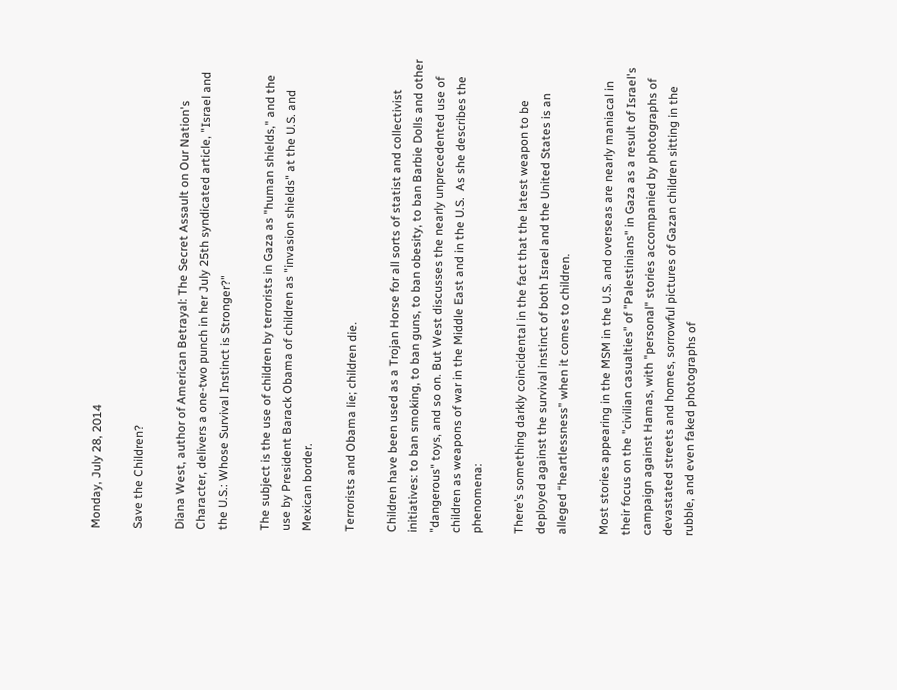Monday, July 28, 2014

Save the Children?

Diana West, author of American Betrayal: The Secret Assault on Our Nation's Character, delivers a one-two punch in her July 25th syndicated article, "Israel and the U.S.: Whose Survival Instinct is Stronger?"

The subject is the use of children by terrorists in Gaza as "human shields," and the use by President Barack Obama of children as "invasion shields" at the U.S. and Mexican border.

Terrorists and Obama lie; children die.

Children have been used as a Trojan Horse for all sorts of statist and collectivist initiatives: to ban smoking, to ban guns, to ban obesity, to ban Barbie Dolls and other "dangerous" toys, and so on. But West discusses the nearly unprecedented use of children as weapons of war in the Middle East and in the U.S.  As she describes the phenomena:

There’s something darkly coincidental in the fact that the latest weapon to be deployed against the survival instinct of both Israel and the United States is an alleged “heartlessness” when it comes to children.

Most stories appearing in the MSM in the U.S. and overseas are nearly maniacal in their focus on the "civilian casualties" of "Palestinians" in Gaza as a result of Israel's campaign against Hamas, with "personal" stories accompanied by photographs of devastated streets and homes, sorrowful pictures of Gazan children sitting in the rubble, and even faked photographs of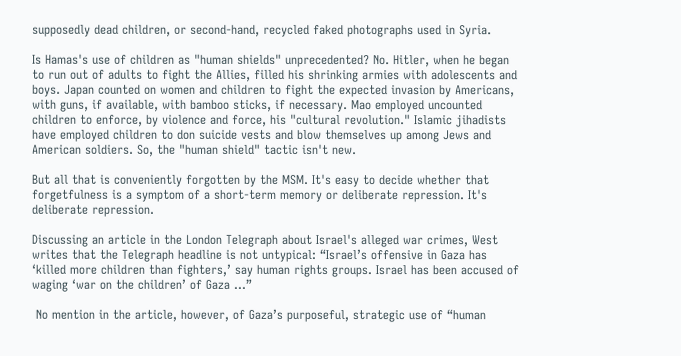supposedly dead children, or second-hand, recycled faked photographs used in Syria.

Is Hamas's use of children as "human shields" unprecedented? No. Hitler, when he began to run out of adults to fight the Allies, filled his shrinking armies with adolescents and boys. Japan counted on women and children to fight the expected invasion by Americans, with guns, if available, with bamboo sticks, if necessary. Mao employed uncounted children to enforce, by violence and force, his "cultural revolution." Islamic jihadists have employed children to don suicide vests and blow themselves up among Jews and American soldiers. So, the "human shield" tactic isn't new.

But all that is conveniently forgotten by the MSM. It's easy to decide whether that forgetfulness is a symptom of a short-term memory or deliberate repression. It's deliberate repression.

Discussing an article in the London Telegraph about Israel's alleged war crimes, West writes that the Telegraph headline is not untypical: “Israel’s offensive in Gaza has ‘killed more children than fighters,’ say human rights groups. Israel has been accused of waging ‘war on the children’ of Gaza …”

 No mention in the article, however, of Gaza’s purposeful, strategic use of “human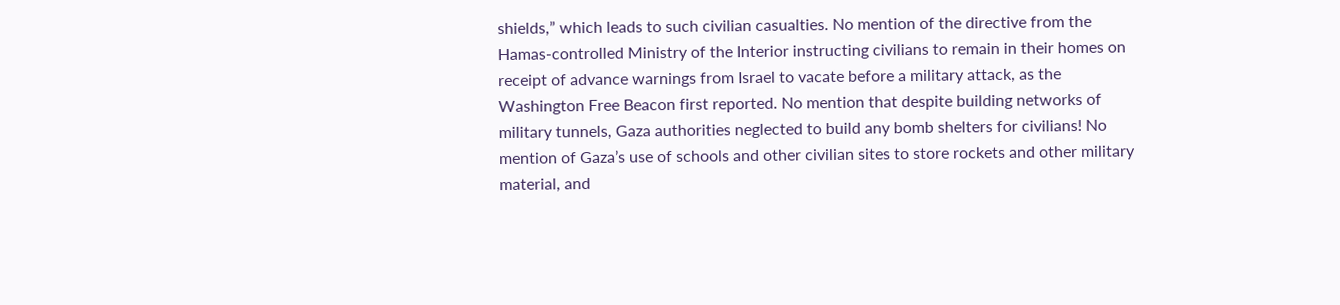shields,” which leads to such civilian casualties. No mention of the directive from the Hamas-controlled Ministry of the Interior instructing civilians to remain in their homes on receipt of advance warnings from Israel to vacate before a military attack, as the Washington Free Beacon first reported. No mention that despite building networks of military tunnels, Gaza authorities neglected to build any bomb shelters for civilians! No mention of Gaza’s use of schools and other civilian sites to store rockets and other military material, and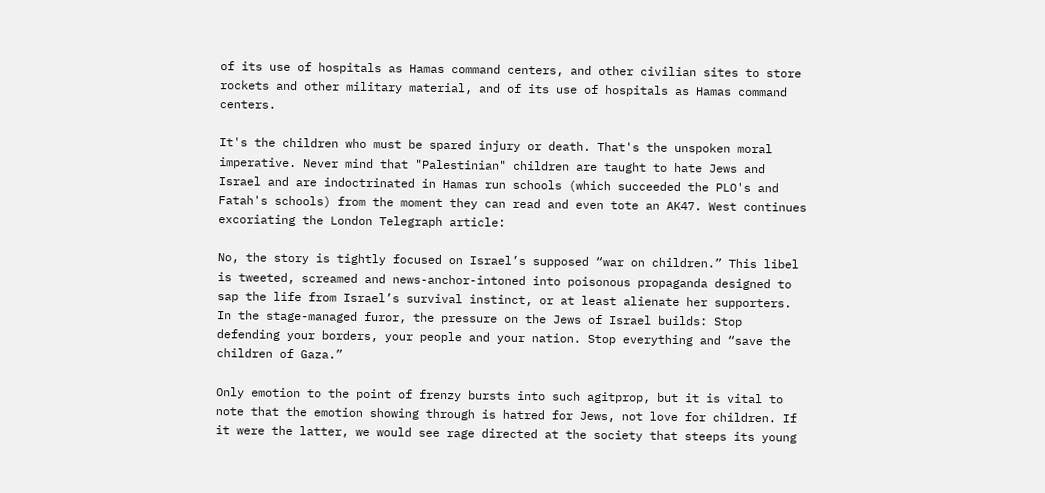of its use of hospitals as Hamas command centers, and other civilian sites to store rockets and other military material, and of its use of hospitals as Hamas command centers.

It's the children who must be spared injury or death. That's the unspoken moral imperative. Never mind that "Palestinian" children are taught to hate Jews and Israel and are indoctrinated in Hamas run schools (which succeeded the PLO's and Fatah's schools) from the moment they can read and even tote an AK47. West continues excoriating the London Telegraph article:

No, the story is tightly focused on Israel’s supposed “war on children.” This libel is tweeted, screamed and news-anchor-intoned into poisonous propaganda designed to sap the life from Israel’s survival instinct, or at least alienate her supporters. In the stage-managed furor, the pressure on the Jews of Israel builds: Stop defending your borders, your people and your nation. Stop everything and “save the children of Gaza.”

Only emotion to the point of frenzy bursts into such agitprop, but it is vital to note that the emotion showing through is hatred for Jews, not love for children. If it were the latter, we would see rage directed at the society that steeps its young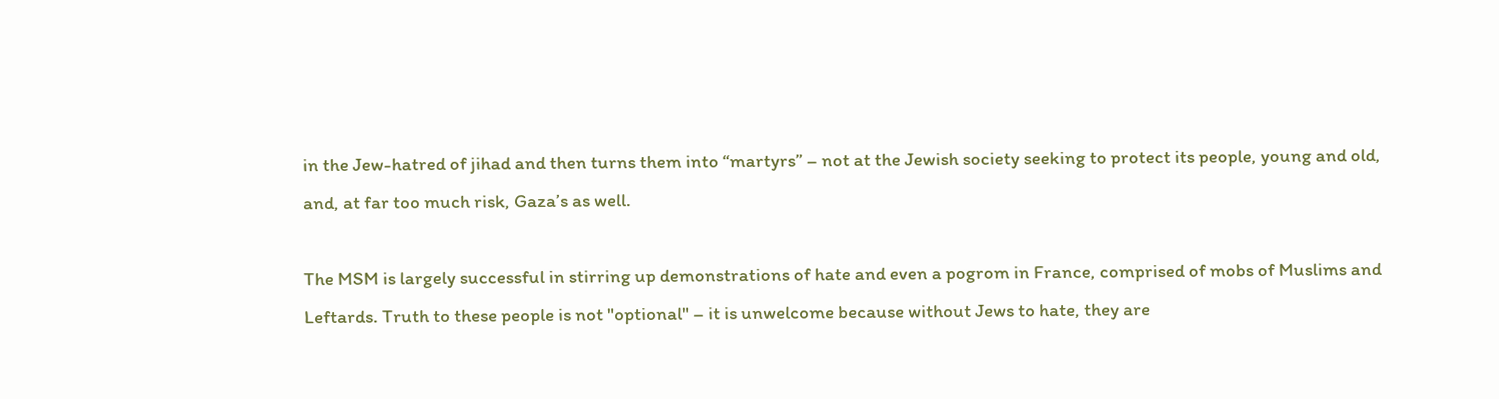in the Jew-hatred of jihad and then turns them into “martyrs” – not at the Jewish society seeking to protect its people, young and old, and, at far too much risk, Gaza’s as well.

The MSM is largely successful in stirring up demonstrations of hate and even a pogrom in France, comprised of mobs of Muslims and Leftards. Truth to these people is not "optional" – it is unwelcome because without Jews to hate, they are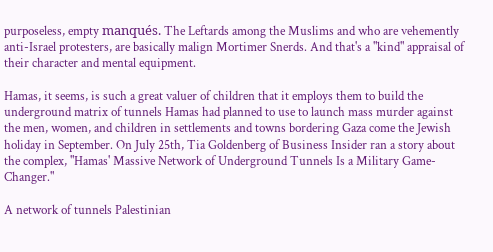purposeless, empty manqués. The Leftards among the Muslims and who are vehemently anti-Israel protesters, are basically malign Mortimer Snerds. And that's a "kind" appraisal of their character and mental equipment.

Hamas, it seems, is such a great valuer of children that it employs them to build the underground matrix of tunnels Hamas had planned to use to launch mass murder against the men, women, and children in settlements and towns bordering Gaza come the Jewish holiday in September. On July 25th, Tia Goldenberg of Business Insider ran a story about the complex, "Hamas' Massive Network of Underground Tunnels Is a Military Game-Changer."

A network of tunnels Palestinian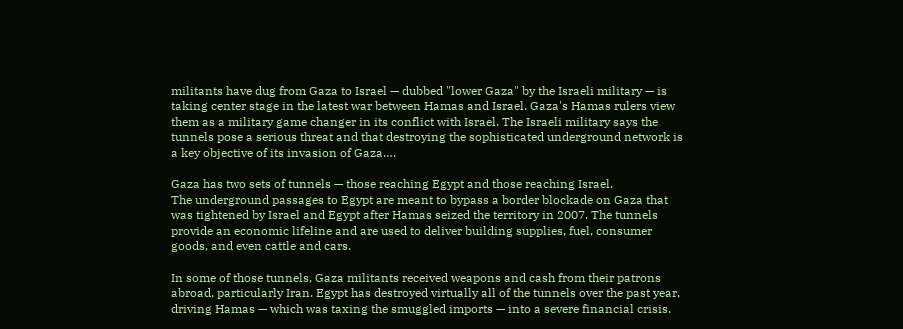militants have dug from Gaza to Israel — dubbed "lower Gaza" by the Israeli military — is taking center stage in the latest war between Hamas and Israel. Gaza's Hamas rulers view them as a military game changer in its conflict with Israel. The Israeli military says the tunnels pose a serious threat and that destroying the sophisticated underground network is a key objective of its invasion of Gaza….

Gaza has two sets of tunnels — those reaching Egypt and those reaching Israel.
The underground passages to Egypt are meant to bypass a border blockade on Gaza that was tightened by Israel and Egypt after Hamas seized the territory in 2007. The tunnels provide an economic lifeline and are used to deliver building supplies, fuel, consumer goods, and even cattle and cars.

In some of those tunnels, Gaza militants received weapons and cash from their patrons abroad, particularly Iran. Egypt has destroyed virtually all of the tunnels over the past year, driving Hamas — which was taxing the smuggled imports — into a severe financial crisis.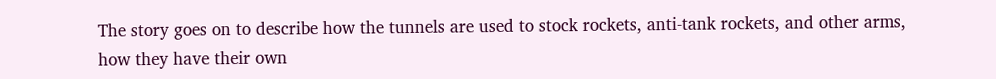The story goes on to describe how the tunnels are used to stock rockets, anti-tank rockets, and other arms, how they have their own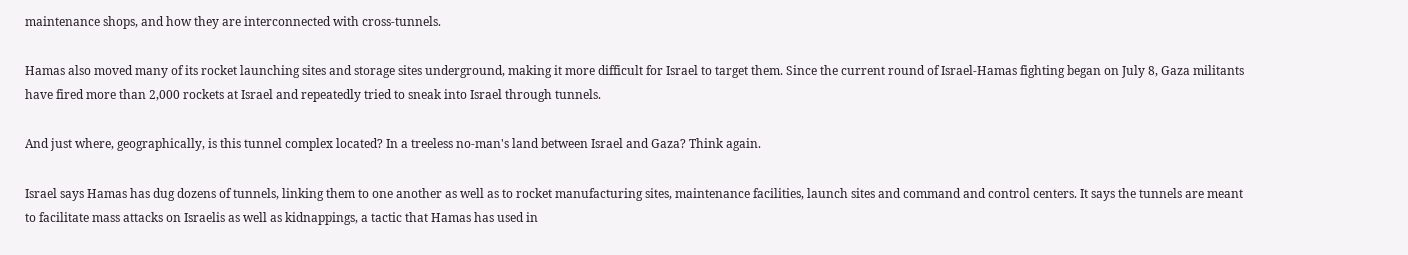maintenance shops, and how they are interconnected with cross-tunnels.

Hamas also moved many of its rocket launching sites and storage sites underground, making it more difficult for Israel to target them. Since the current round of Israel-Hamas fighting began on July 8, Gaza militants have fired more than 2,000 rockets at Israel and repeatedly tried to sneak into Israel through tunnels.

And just where, geographically, is this tunnel complex located? In a treeless no-man's land between Israel and Gaza? Think again.

Israel says Hamas has dug dozens of tunnels, linking them to one another as well as to rocket manufacturing sites, maintenance facilities, launch sites and command and control centers. It says the tunnels are meant to facilitate mass attacks on Israelis as well as kidnappings, a tactic that Hamas has used in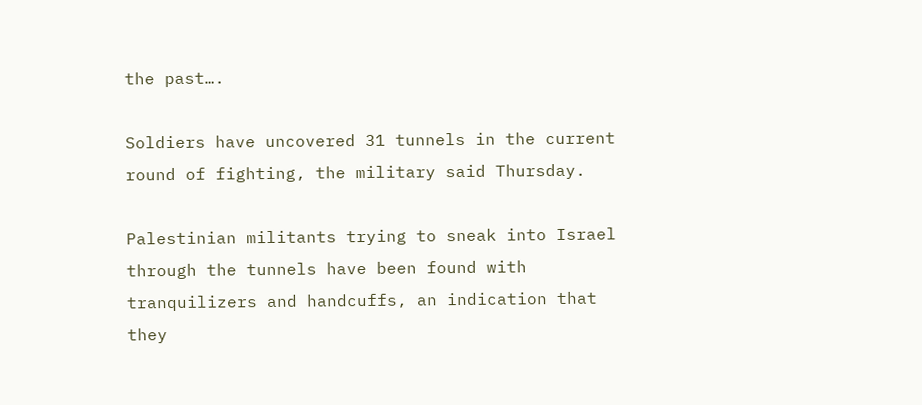the past….

Soldiers have uncovered 31 tunnels in the current round of fighting, the military said Thursday.

Palestinian militants trying to sneak into Israel through the tunnels have been found with tranquilizers and handcuffs, an indication that they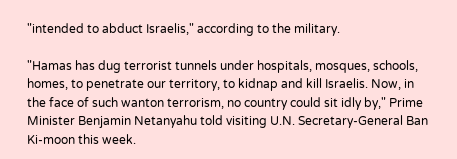"intended to abduct Israelis," according to the military.

"Hamas has dug terrorist tunnels under hospitals, mosques, schools, homes, to penetrate our territory, to kidnap and kill Israelis. Now, in the face of such wanton terrorism, no country could sit idly by," Prime Minister Benjamin Netanyahu told visiting U.N. Secretary-General Ban Ki-moon this week.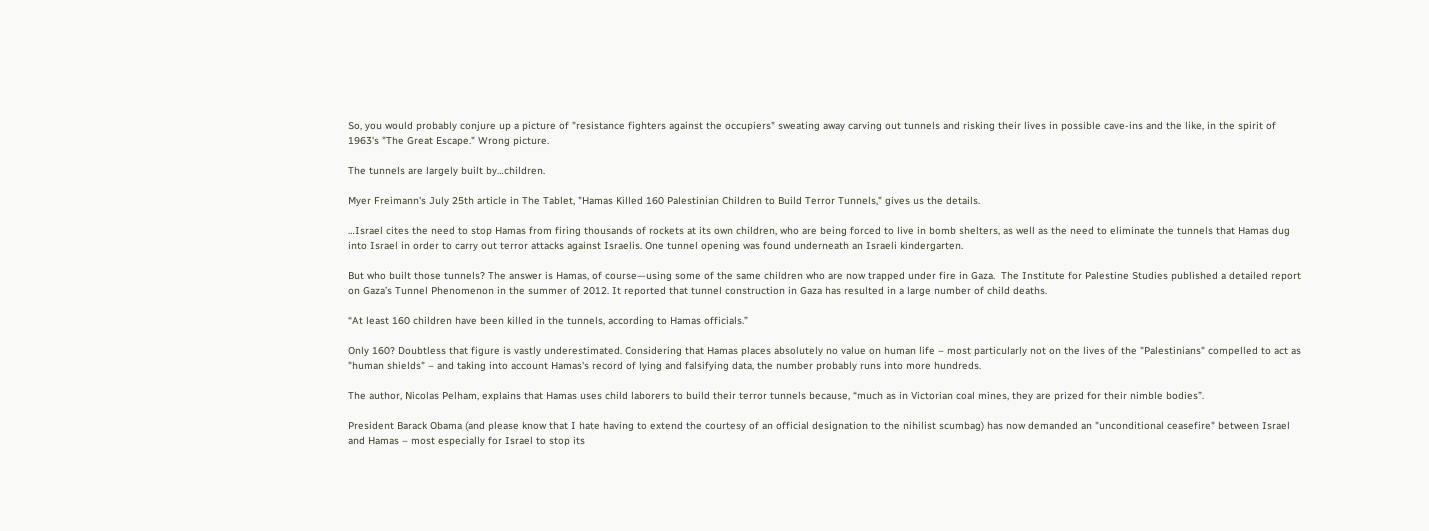So, you would probably conjure up a picture of "resistance fighters against the occupiers" sweating away carving out tunnels and risking their lives in possible cave-ins and the like, in the spirit of 1963's "The Great Escape." Wrong picture.

The tunnels are largely built by…children.

Myer Freimann's July 25th article in The Tablet, "Hamas Killed 160 Palestinian Children to Build Terror Tunnels," gives us the details.

…Israel cites the need to stop Hamas from firing thousands of rockets at its own children, who are being forced to live in bomb shelters, as well as the need to eliminate the tunnels that Hamas dug into Israel in order to carry out terror attacks against Israelis. One tunnel opening was found underneath an Israeli kindergarten.

But who built those tunnels? The answer is Hamas, of course—using some of the same children who are now trapped under fire in Gaza.  The Institute for Palestine Studies published a detailed report on Gaza’s Tunnel Phenomenon in the summer of 2012. It reported that tunnel construction in Gaza has resulted in a large number of child deaths.

“At least 160 children have been killed in the tunnels, according to Hamas officials.”

Only 160? Doubtless that figure is vastly underestimated. Considering that Hamas places absolutely no value on human life – most particularly not on the lives of the "Palestinians" compelled to act as "human shields" – and taking into account Hamas's record of lying and falsifying data, the number probably runs into more hundreds.

The author, Nicolas Pelham, explains that Hamas uses child laborers to build their terror tunnels because, “much as in Victorian coal mines, they are prized for their nimble bodies”.

President Barack Obama (and please know that I hate having to extend the courtesy of an official designation to the nihilist scumbag) has now demanded an "unconditional ceasefire" between Israel and Hamas – most especially for Israel to stop its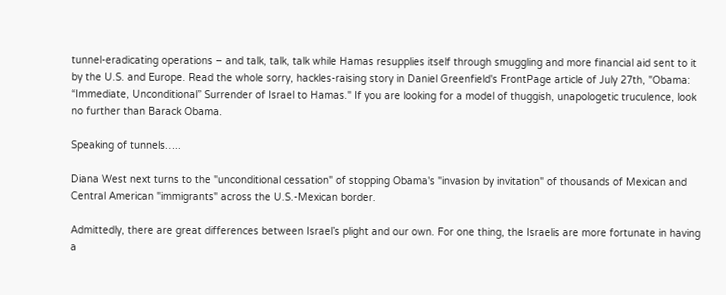tunnel-eradicating operations – and talk, talk, talk while Hamas resupplies itself through smuggling and more financial aid sent to it by the U.S. and Europe. Read the whole sorry, hackles-raising story in Daniel Greenfield's FrontPage article of July 27th, "Obama: “Immediate, Unconditional” Surrender of Israel to Hamas." If you are looking for a model of thuggish, unapologetic truculence, look no further than Barack Obama.

Speaking of tunnels…..

Diana West next turns to the "unconditional cessation" of stopping Obama's "invasion by invitation" of thousands of Mexican and Central American "immigrants" across the U.S.-Mexican border.

Admittedly, there are great differences between Israel’s plight and our own. For one thing, the Israelis are more fortunate in having a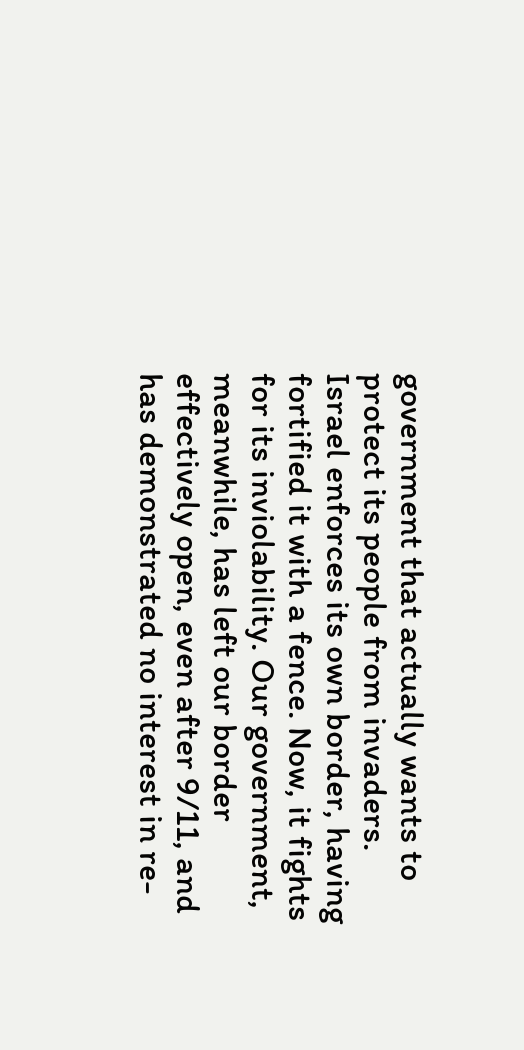government that actually wants to protect its people from invaders. Israel enforces its own border, having fortified it with a fence. Now, it fights for its inviolability. Our government, meanwhile, has left our border effectively open, even after 9/11, and has demonstrated no interest in re-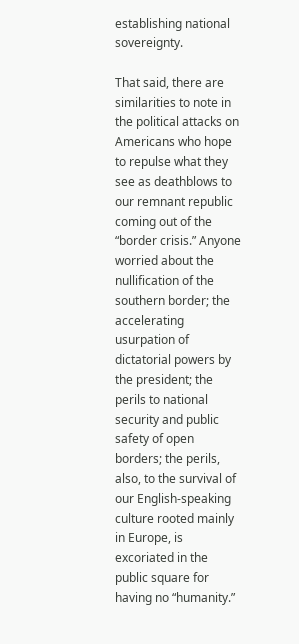establishing national sovereignty.

That said, there are similarities to note in the political attacks on Americans who hope to repulse what they see as deathblows to our remnant republic coming out of the “border crisis.” Anyone worried about the nullification of the southern border; the accelerating usurpation of dictatorial powers by the president; the perils to national security and public safety of open borders; the perils, also, to the survival of our English-speaking culture rooted mainly in Europe, is excoriated in the public square for having no “humanity.”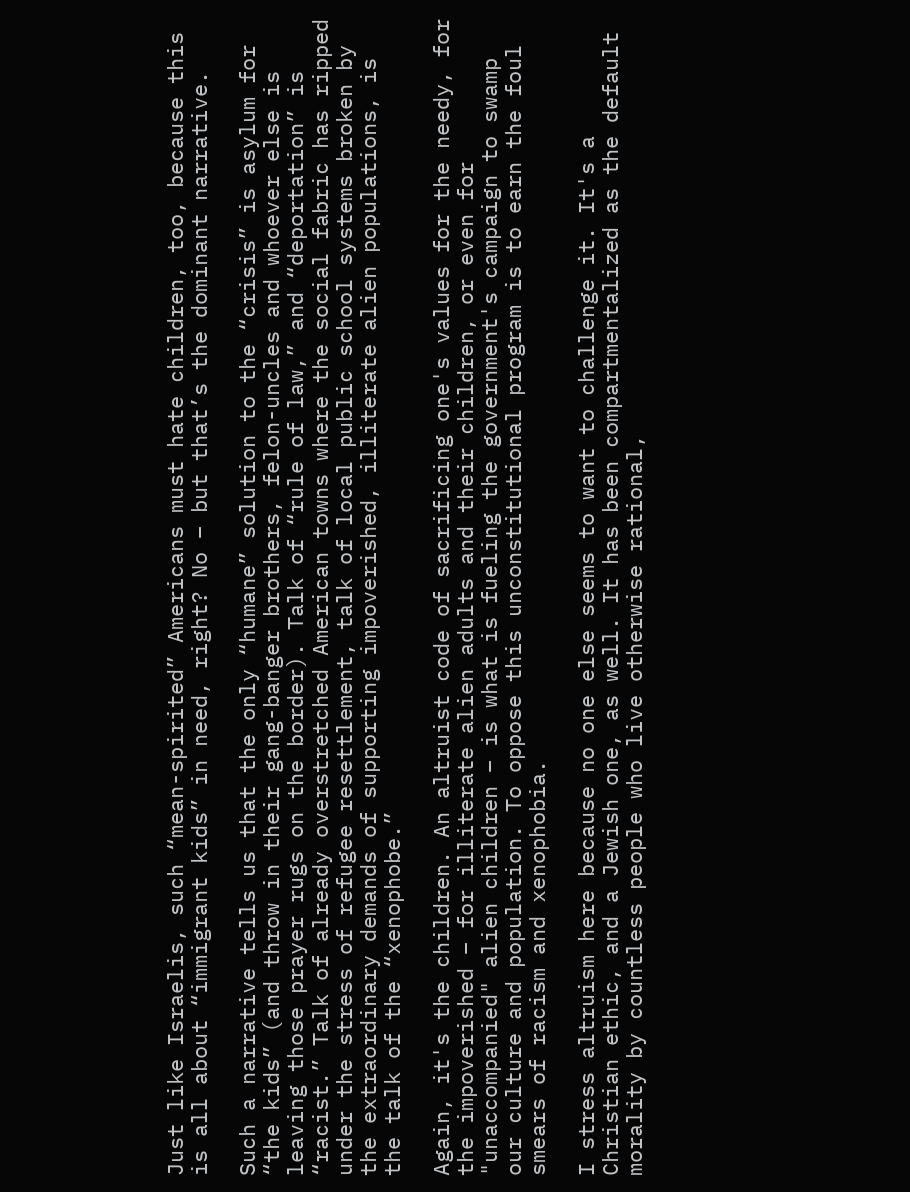Just like Israelis, such “mean-spirited” Americans must hate children, too, because this is all about “immigrant kids” in need, right? No – but that’s the dominant narrative.

Such a narrative tells us that the only “humane” solution to the “crisis” is asylum for “the kids” (and throw in their gang-banger brothers, felon-uncles and whoever else is leaving those prayer rugs on the border). Talk of “rule of law,” and “deportation” is “racist.” Talk of already overstretched American towns where the social fabric has ripped under the stress of refugee resettlement, talk of local public school systems broken by the extraordinary demands of supporting impoverished, illiterate alien populations, is the talk of the “xenophobe.”

Again, it's the children. An altruist code of sacrificing one's values for the needy, for the impoverished – for illiterate alien adults and their children, or even for "unaccompanied" alien children – is what is fueling the government's campaign to swamp our culture and population. To oppose this unconstitutional program is to earn the foul smears of racism and xenophobia.

I stress altruism here because no one else seems to want to challenge it. It's a Christian ethic, and a Jewish one, as well. It has been compartmentalized as the default morality by countless people who live otherwise rational,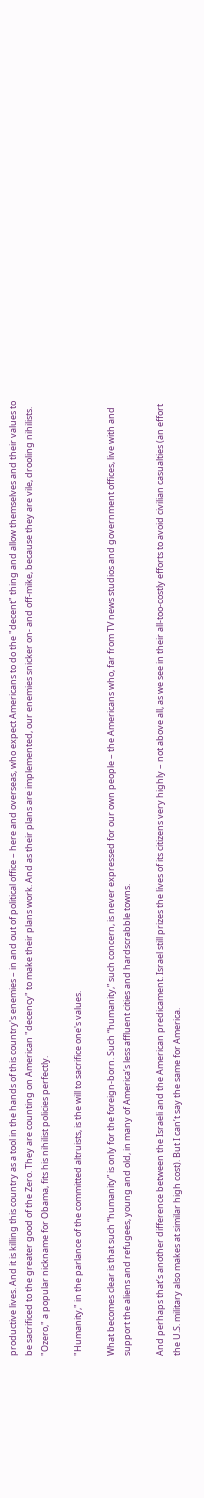productive lives. And it is killing this country as a tool in the hands of this country's enemies – in and out of political office – here and overseas, who expect Americans to do the "decent" thing and allow themselves and their values to be sacrificed to the greater good of the Zero. They are counting on American "decency" to make their plans work. And as their plans are implemented, our enemies snicker on- and off-mike, because they are vile, drooling nihilists. "Ozero," a popular nickname for Obama, fits his nihilist policies perfectly.

"Humanity," in the parlance of the committed altruists, is the will to sacrifice one's values.

What becomes clear is that such “humanity” is only for the foreign-born. Such “humanity,” such concern, is never expressed for our own people – the Americans who, far from TV news studios and government offices, live with and support the aliens and refugees, young and old, in many of America’s less affluent cities and hardscrabble towns.

And perhaps that’s another difference between the Israeli and the American predicament. Israel still prizes the lives of its citizens very highly – not above all, as we see in their all-too-costly efforts to avoid civilian casualties (an effort the U.S. military also makes at similar high cost). But I can’t say the same for America.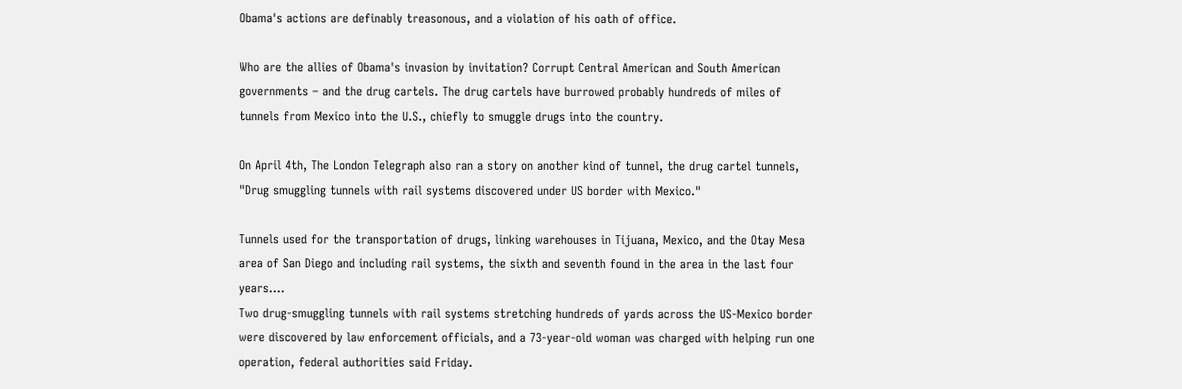Obama's actions are definably treasonous, and a violation of his oath of office.

Who are the allies of Obama's invasion by invitation? Corrupt Central American and South American governments – and the drug cartels. The drug cartels have burrowed probably hundreds of miles of tunnels from Mexico into the U.S., chiefly to smuggle drugs into the country.

On April 4th, The London Telegraph also ran a story on another kind of tunnel, the drug cartel tunnels, "Drug smuggling tunnels with rail systems discovered under US border with Mexico."

Tunnels used for the transportation of drugs, linking warehouses in Tijuana, Mexico, and the Otay Mesa area of San Diego and including rail systems, the sixth and seventh found in the area in the last four years….
Two drug-smuggling tunnels with rail systems stretching hundreds of yards across the US-Mexico border were discovered by law enforcement officials, and a 73-year-old woman was charged with helping run one operation, federal authorities said Friday.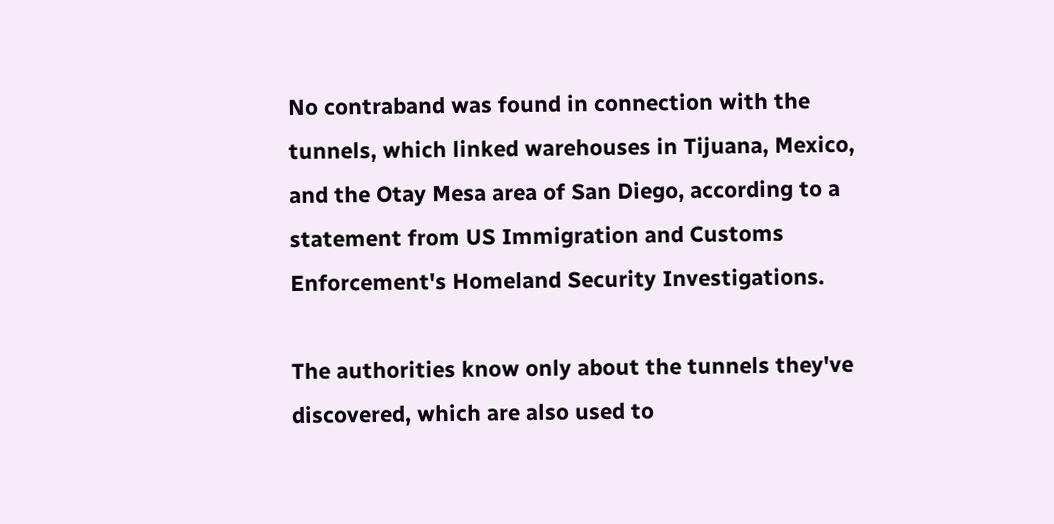No contraband was found in connection with the tunnels, which linked warehouses in Tijuana, Mexico, and the Otay Mesa area of San Diego, according to a statement from US Immigration and Customs Enforcement's Homeland Security Investigations.

The authorities know only about the tunnels they've discovered, which are also used to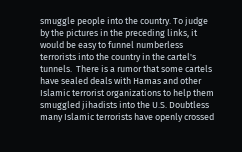smuggle people into the country. To judge by the pictures in the preceding links, it would be easy to funnel numberless terrorists into the country in the cartel's tunnels.  There is a rumor that some cartels have sealed deals with Hamas and other Islamic terrorist organizations to help them smuggled jihadists into the U.S. Doubtless many Islamic terrorists have openly crossed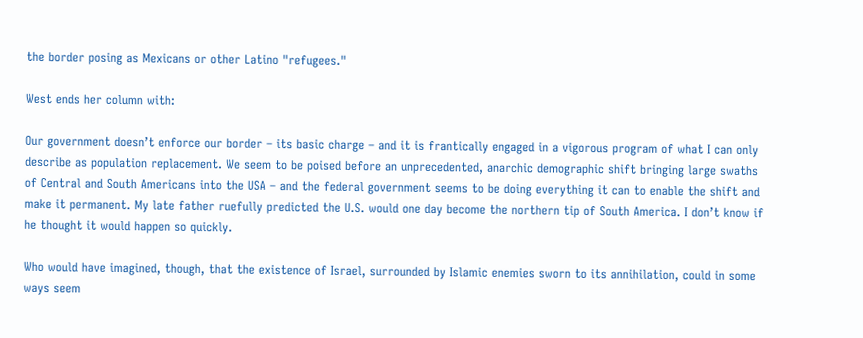the border posing as Mexicans or other Latino "refugees."

West ends her column with:

Our government doesn’t enforce our border – its basic charge – and it is frantically engaged in a vigorous program of what I can only describe as population replacement. We seem to be poised before an unprecedented, anarchic demographic shift bringing large swaths of Central and South Americans into the USA – and the federal government seems to be doing everything it can to enable the shift and make it permanent. My late father ruefully predicted the U.S. would one day become the northern tip of South America. I don’t know if he thought it would happen so quickly.

Who would have imagined, though, that the existence of Israel, surrounded by Islamic enemies sworn to its annihilation, could in some ways seem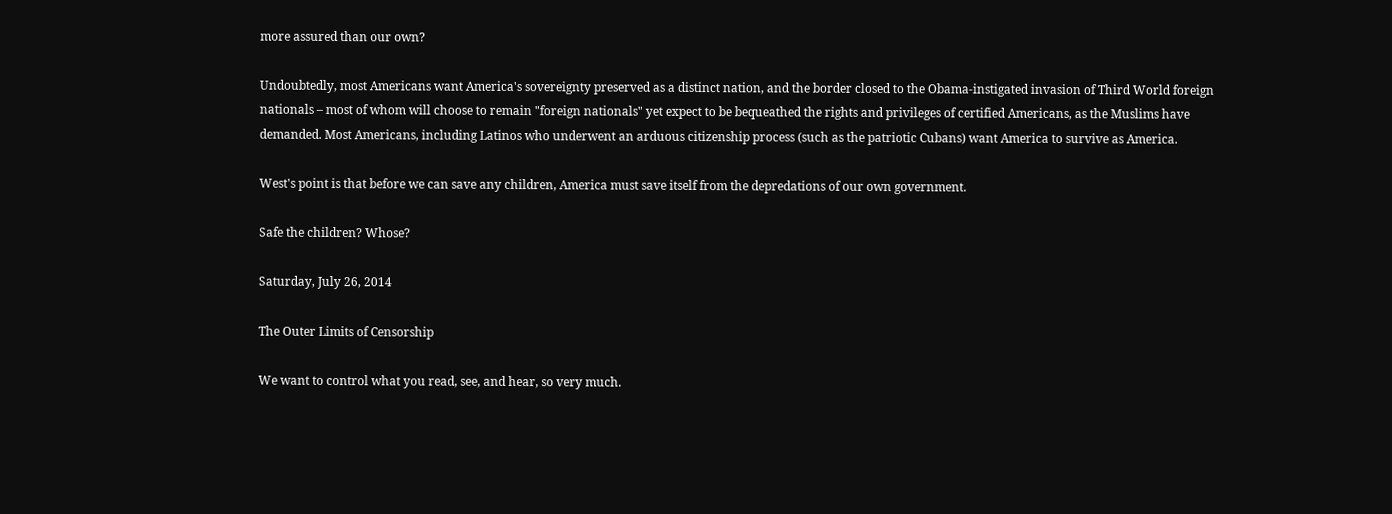more assured than our own?

Undoubtedly, most Americans want America's sovereignty preserved as a distinct nation, and the border closed to the Obama-instigated invasion of Third World foreign nationals – most of whom will choose to remain "foreign nationals" yet expect to be bequeathed the rights and privileges of certified Americans, as the Muslims have demanded. Most Americans, including Latinos who underwent an arduous citizenship process (such as the patriotic Cubans) want America to survive as America.

West's point is that before we can save any children, America must save itself from the depredations of our own government.

Safe the children? Whose?

Saturday, July 26, 2014

The Outer Limits of Censorship

We want to control what you read, see, and hear, so very much.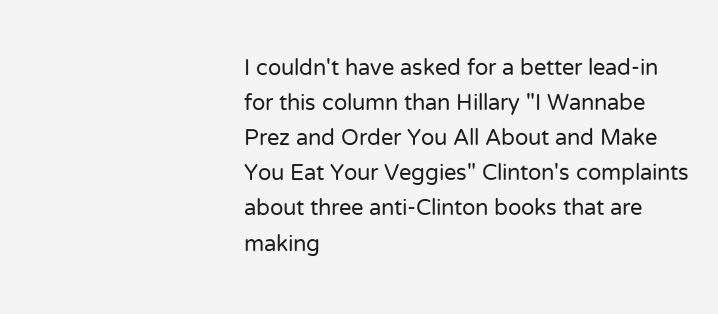I couldn't have asked for a better lead-in for this column than Hillary "I Wannabe Prez and Order You All About and Make You Eat Your Veggies" Clinton's complaints about three anti-Clinton books that are making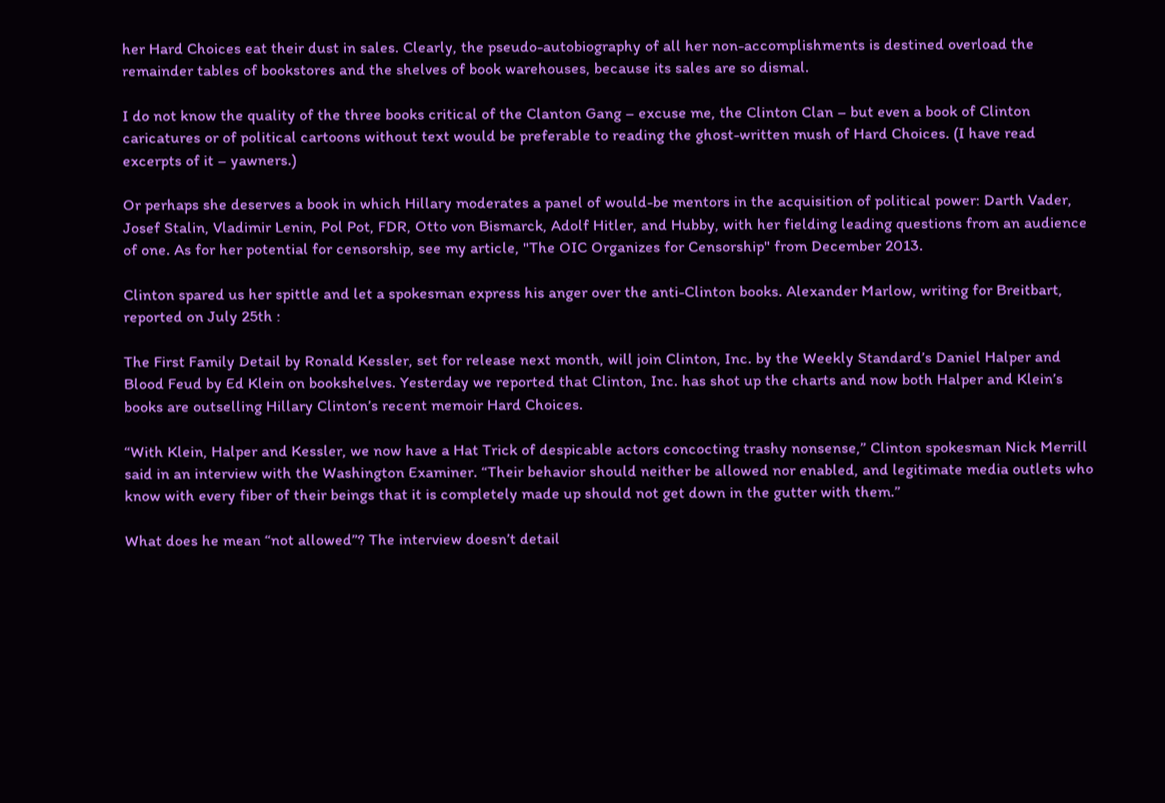her Hard Choices eat their dust in sales. Clearly, the pseudo-autobiography of all her non-accomplishments is destined overload the remainder tables of bookstores and the shelves of book warehouses, because its sales are so dismal.

I do not know the quality of the three books critical of the Clanton Gang – excuse me, the Clinton Clan – but even a book of Clinton caricatures or of political cartoons without text would be preferable to reading the ghost-written mush of Hard Choices. (I have read excerpts of it – yawners.)

Or perhaps she deserves a book in which Hillary moderates a panel of would-be mentors in the acquisition of political power: Darth Vader, Josef Stalin, Vladimir Lenin, Pol Pot, FDR, Otto von Bismarck, Adolf Hitler, and Hubby, with her fielding leading questions from an audience of one. As for her potential for censorship, see my article, "The OIC Organizes for Censorship" from December 2013.

Clinton spared us her spittle and let a spokesman express his anger over the anti-Clinton books. Alexander Marlow, writing for Breitbart, reported on July 25th :

The First Family Detail by Ronald Kessler, set for release next month, will join Clinton, Inc. by the Weekly Standard’s Daniel Halper and Blood Feud by Ed Klein on bookshelves. Yesterday we reported that Clinton, Inc. has shot up the charts and now both Halper and Klein’s books are outselling Hillary Clinton’s recent memoir Hard Choices.

“With Klein, Halper and Kessler, we now have a Hat Trick of despicable actors concocting trashy nonsense,” Clinton spokesman Nick Merrill said in an interview with the Washington Examiner. “Their behavior should neither be allowed nor enabled, and legitimate media outlets who know with every fiber of their beings that it is completely made up should not get down in the gutter with them.”

What does he mean “not allowed”? The interview doesn’t detail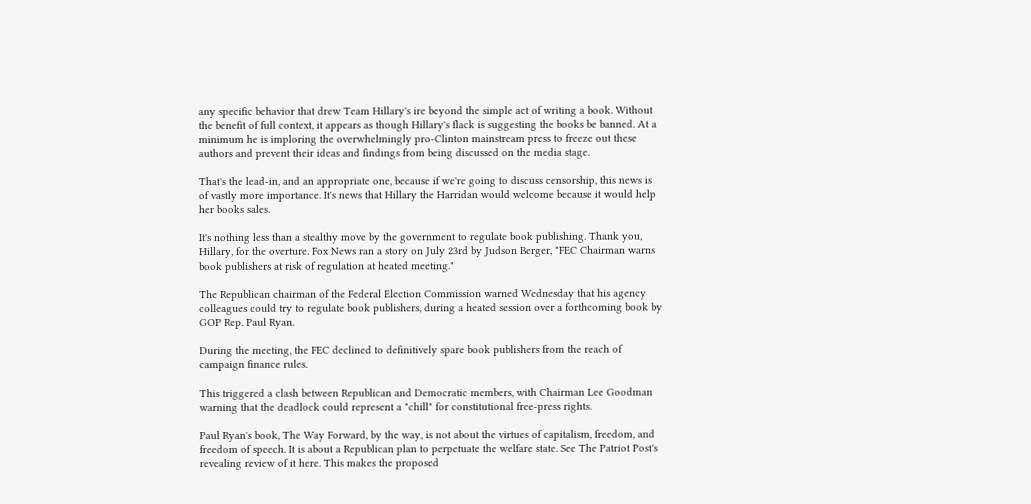any specific behavior that drew Team Hillary's ire beyond the simple act of writing a book. Without the benefit of full context, it appears as though Hillary's flack is suggesting the books be banned. At a minimum he is imploring the overwhelmingly pro-Clinton mainstream press to freeze out these authors and prevent their ideas and findings from being discussed on the media stage.

That's the lead-in, and an appropriate one, because if we're going to discuss censorship, this news is of vastly more importance. It's news that Hillary the Harridan would welcome because it would help her books sales.

It's nothing less than a stealthy move by the government to regulate book publishing. Thank you, Hillary, for the overture. Fox News ran a story on July 23rd by Judson Berger, "FEC Chairman warns book publishers at risk of regulation at heated meeting."

The Republican chairman of the Federal Election Commission warned Wednesday that his agency colleagues could try to regulate book publishers, during a heated session over a forthcoming book by GOP Rep. Paul Ryan.

During the meeting, the FEC declined to definitively spare book publishers from the reach of campaign finance rules.

This triggered a clash between Republican and Democratic members, with Chairman Lee Goodman warning that the deadlock could represent a "chill" for constitutional free-press rights.

Paul Ryan's book, The Way Forward, by the way, is not about the virtues of capitalism, freedom, and freedom of speech. It is about a Republican plan to perpetuate the welfare state. See The Patriot Post's revealing review of it here. This makes the proposed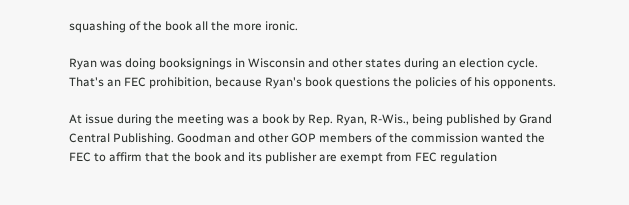squashing of the book all the more ironic.

Ryan was doing booksignings in Wisconsin and other states during an election cycle. That's an FEC prohibition, because Ryan's book questions the policies of his opponents.

At issue during the meeting was a book by Rep. Ryan, R-Wis., being published by Grand Central Publishing. Goodman and other GOP members of the commission wanted the FEC to affirm that the book and its publisher are exempt from FEC regulation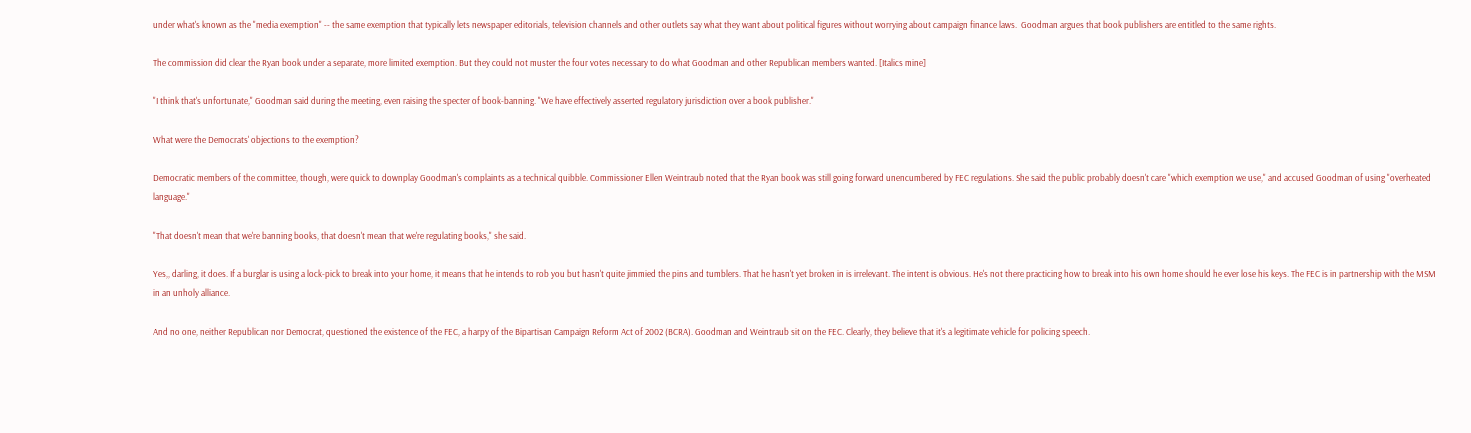under what's known as the "media exemption" -- the same exemption that typically lets newspaper editorials, television channels and other outlets say what they want about political figures without worrying about campaign finance laws.  Goodman argues that book publishers are entitled to the same rights.

The commission did clear the Ryan book under a separate, more limited exemption. But they could not muster the four votes necessary to do what Goodman and other Republican members wanted. [Italics mine]

"I think that's unfortunate," Goodman said during the meeting, even raising the specter of book-banning. "We have effectively asserted regulatory jurisdiction over a book publisher."

What were the Democrats' objections to the exemption?

Democratic members of the committee, though, were quick to downplay Goodman's complaints as a technical quibble. Commissioner Ellen Weintraub noted that the Ryan book was still going forward unencumbered by FEC regulations. She said the public probably doesn't care "which exemption we use," and accused Goodman of using "overheated language."

"That doesn't mean that we're banning books, that doesn't mean that we're regulating books," she said.

Yes,, darling, it does. If a burglar is using a lock-pick to break into your home, it means that he intends to rob you but hasn't quite jimmied the pins and tumblers. That he hasn't yet broken in is irrelevant. The intent is obvious. He's not there practicing how to break into his own home should he ever lose his keys. The FEC is in partnership with the MSM in an unholy alliance.

And no one, neither Republican nor Democrat, questioned the existence of the FEC, a harpy of the Bipartisan Campaign Reform Act of 2002 (BCRA). Goodman and Weintraub sit on the FEC. Clearly, they believe that it's a legitimate vehicle for policing speech.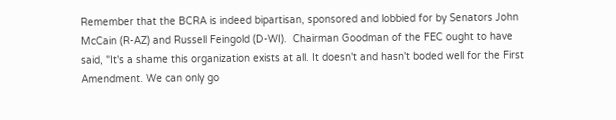Remember that the BCRA is indeed bipartisan, sponsored and lobbied for by Senators John McCain (R-AZ) and Russell Feingold (D-WI).  Chairman Goodman of the FEC ought to have said, "It's a shame this organization exists at all. It doesn't and hasn't boded well for the First Amendment. We can only go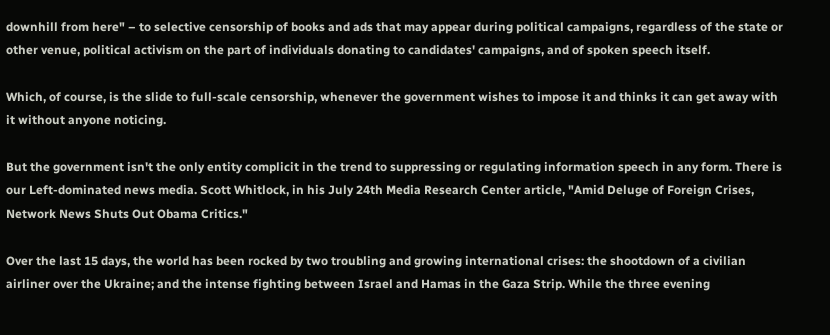downhill from here" – to selective censorship of books and ads that may appear during political campaigns, regardless of the state or other venue, political activism on the part of individuals donating to candidates' campaigns, and of spoken speech itself.

Which, of course, is the slide to full-scale censorship, whenever the government wishes to impose it and thinks it can get away with it without anyone noticing.

But the government isn't the only entity complicit in the trend to suppressing or regulating information speech in any form. There is our Left-dominated news media. Scott Whitlock, in his July 24th Media Research Center article, "Amid Deluge of Foreign Crises, Network News Shuts Out Obama Critics."

Over the last 15 days, the world has been rocked by two troubling and growing international crises: the shootdown of a civilian airliner over the Ukraine; and the intense fighting between Israel and Hamas in the Gaza Strip. While the three evening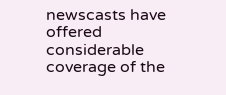newscasts have offered considerable coverage of the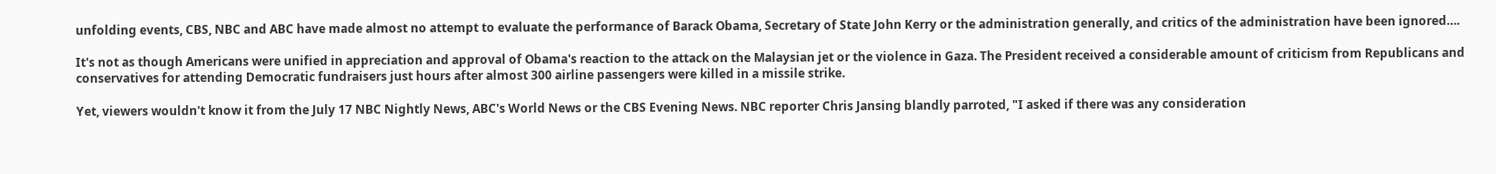unfolding events, CBS, NBC and ABC have made almost no attempt to evaluate the performance of Barack Obama, Secretary of State John Kerry or the administration generally, and critics of the administration have been ignored….

It's not as though Americans were unified in appreciation and approval of Obama's reaction to the attack on the Malaysian jet or the violence in Gaza. The President received a considerable amount of criticism from Republicans and conservatives for attending Democratic fundraisers just hours after almost 300 airline passengers were killed in a missile strike.

Yet, viewers wouldn't know it from the July 17 NBC Nightly News, ABC's World News or the CBS Evening News. NBC reporter Chris Jansing blandly parroted, "I asked if there was any consideration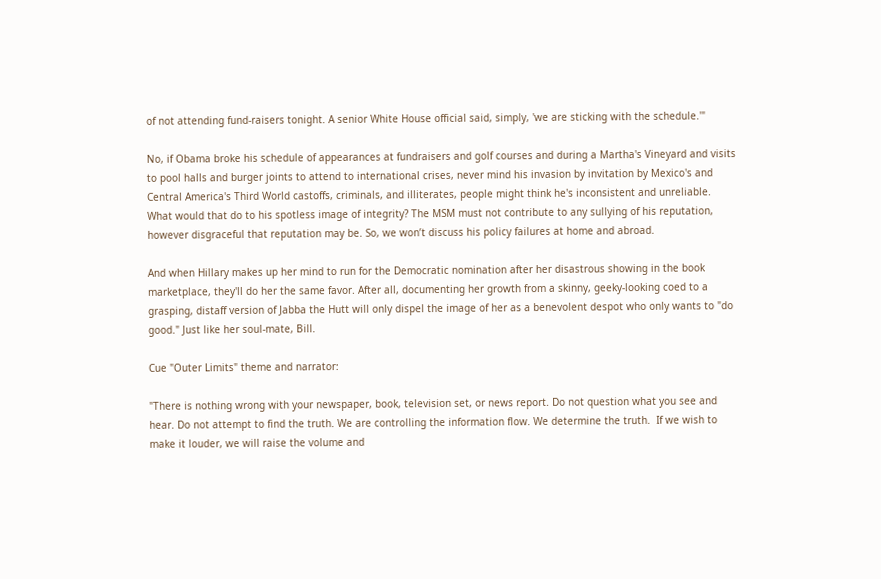of not attending fund-raisers tonight. A senior White House official said, simply, 'we are sticking with the schedule.'"

No, if Obama broke his schedule of appearances at fundraisers and golf courses and during a Martha's Vineyard and visits to pool halls and burger joints to attend to international crises, never mind his invasion by invitation by Mexico's and Central America's Third World castoffs, criminals, and illiterates, people might think he's inconsistent and unreliable. What would that do to his spotless image of integrity? The MSM must not contribute to any sullying of his reputation, however disgraceful that reputation may be. So, we won’t discuss his policy failures at home and abroad.

And when Hillary makes up her mind to run for the Democratic nomination after her disastrous showing in the book marketplace, they'll do her the same favor. After all, documenting her growth from a skinny, geeky-looking coed to a grasping, distaff version of Jabba the Hutt will only dispel the image of her as a benevolent despot who only wants to "do good." Just like her soul-mate, Bill.

Cue "Outer Limits" theme and narrator:

"There is nothing wrong with your newspaper, book, television set, or news report. Do not question what you see and hear. Do not attempt to find the truth. We are controlling the information flow. We determine the truth.  If we wish to make it louder, we will raise the volume and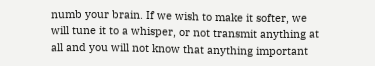numb your brain. If we wish to make it softer, we will tune it to a whisper, or not transmit anything at all and you will not know that anything important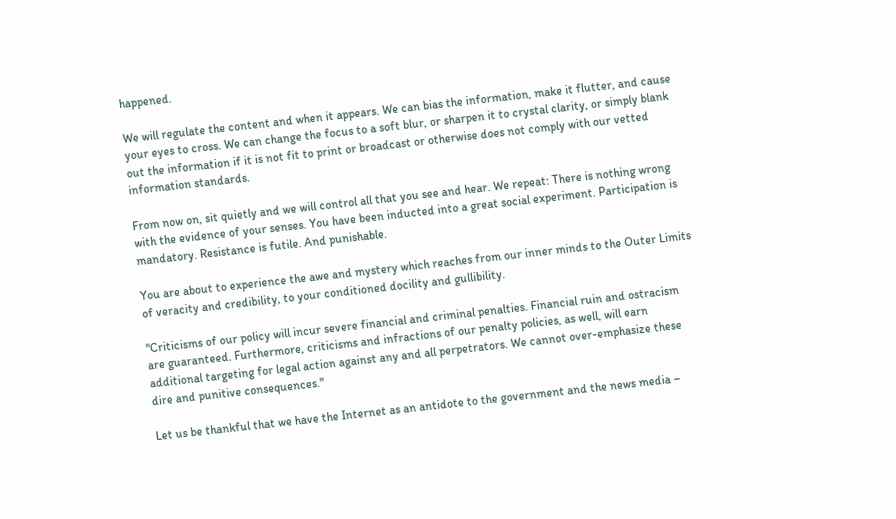happened.

We will regulate the content and when it appears. We can bias the information, make it flutter, and cause your eyes to cross. We can change the focus to a soft blur, or sharpen it to crystal clarity, or simply blank out the information if it is not fit to print or broadcast or otherwise does not comply with our vetted information standards.

From now on, sit quietly and we will control all that you see and hear. We repeat: There is nothing wrong with the evidence of your senses. You have been inducted into a great social experiment. Participation is mandatory. Resistance is futile. And punishable.

You are about to experience the awe and mystery which reaches from our inner minds to the Outer Limits of veracity and credibility, to your conditioned docility and gullibility.

"Criticisms of our policy will incur severe financial and criminal penalties. Financial ruin and ostracism are guaranteed. Furthermore, criticisms and infractions of our penalty policies, as well, will earn additional targeting for legal action against any and all perpetrators. We cannot over-emphasize these dire and punitive consequences."

Let us be thankful that we have the Internet as an antidote to the government and the news media –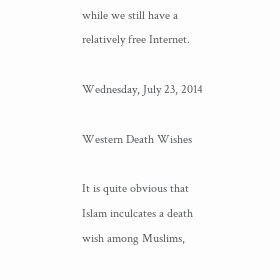while we still have a relatively free Internet.

Wednesday, July 23, 2014

Western Death Wishes

It is quite obvious that Islam inculcates a death wish among Muslims,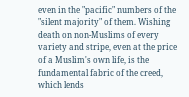even in the "pacific" numbers of the "silent majority" of them. Wishing death on non-Muslims of every variety and stripe, even at the price of a Muslim's own life, is the fundamental fabric of the creed, which lends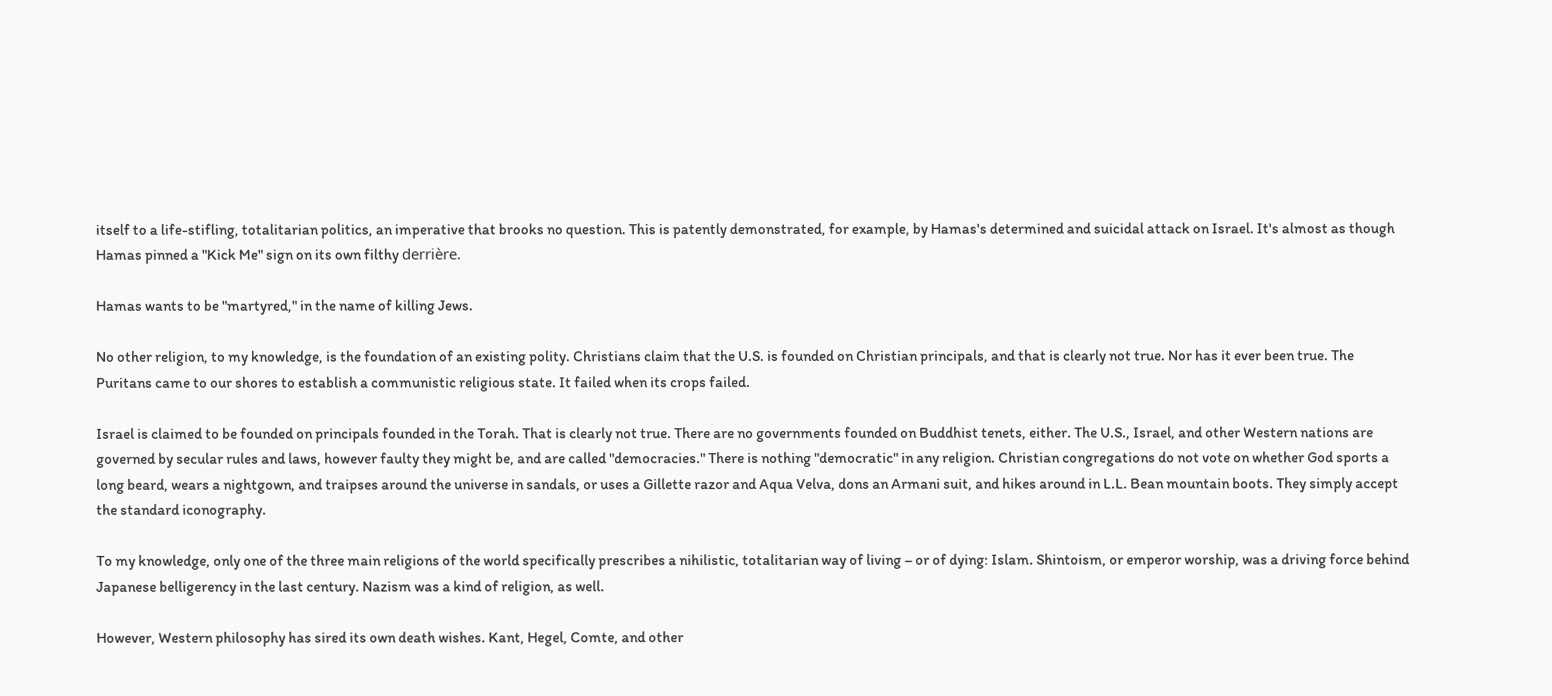itself to a life-stifling, totalitarian politics, an imperative that brooks no question. This is patently demonstrated, for example, by Hamas's determined and suicidal attack on Israel. It's almost as though Hamas pinned a "Kick Me" sign on its own filthy derrière.

Hamas wants to be "martyred," in the name of killing Jews.

No other religion, to my knowledge, is the foundation of an existing polity. Christians claim that the U.S. is founded on Christian principals, and that is clearly not true. Nor has it ever been true. The Puritans came to our shores to establish a communistic religious state. It failed when its crops failed.

Israel is claimed to be founded on principals founded in the Torah. That is clearly not true. There are no governments founded on Buddhist tenets, either. The U.S., Israel, and other Western nations are governed by secular rules and laws, however faulty they might be, and are called "democracies." There is nothing "democratic" in any religion. Christian congregations do not vote on whether God sports a long beard, wears a nightgown, and traipses around the universe in sandals, or uses a Gillette razor and Aqua Velva, dons an Armani suit, and hikes around in L.L. Bean mountain boots. They simply accept the standard iconography.

To my knowledge, only one of the three main religions of the world specifically prescribes a nihilistic, totalitarian way of living – or of dying: Islam. Shintoism, or emperor worship, was a driving force behind Japanese belligerency in the last century. Nazism was a kind of religion, as well.

However, Western philosophy has sired its own death wishes. Kant, Hegel, Comte, and other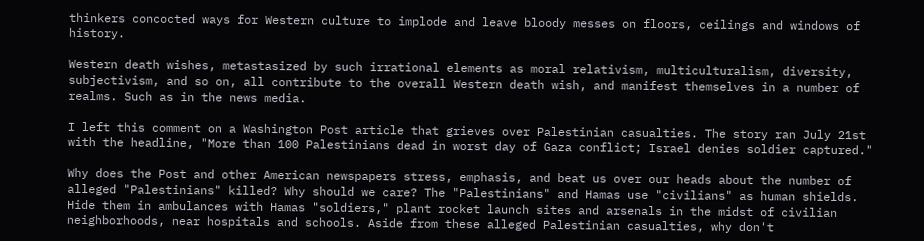thinkers concocted ways for Western culture to implode and leave bloody messes on floors, ceilings and windows of history.

Western death wishes, metastasized by such irrational elements as moral relativism, multiculturalism, diversity, subjectivism, and so on, all contribute to the overall Western death wish, and manifest themselves in a number of realms. Such as in the news media.

I left this comment on a Washington Post article that grieves over Palestinian casualties. The story ran July 21st with the headline, "More than 100 Palestinians dead in worst day of Gaza conflict; Israel denies soldier captured."

Why does the Post and other American newspapers stress, emphasis, and beat us over our heads about the number of alleged "Palestinians" killed? Why should we care? The "Palestinians" and Hamas use "civilians" as human shields. Hide them in ambulances with Hamas "soldiers," plant rocket launch sites and arsenals in the midst of civilian neighborhoods, near hospitals and schools. Aside from these alleged Palestinian casualties, why don't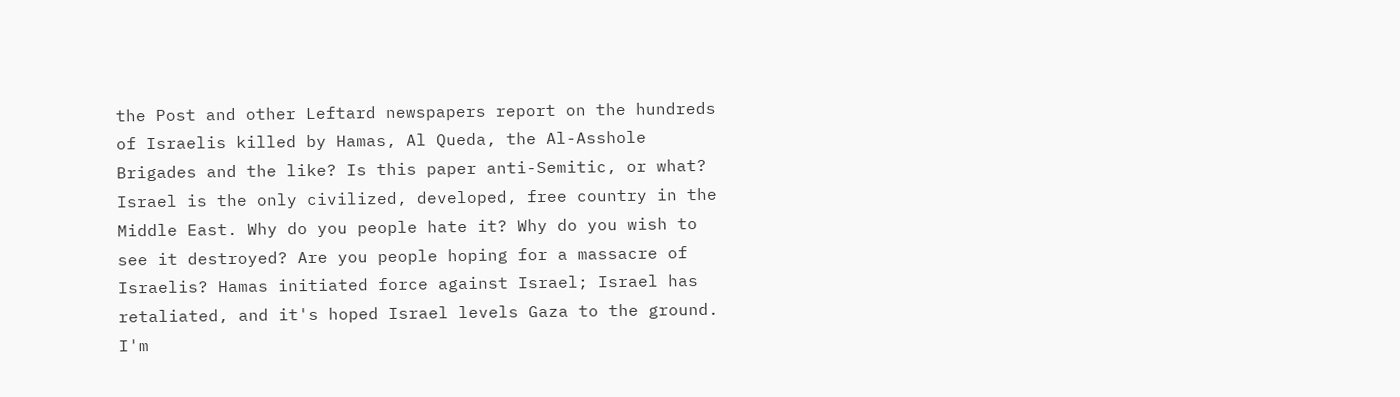the Post and other Leftard newspapers report on the hundreds of Israelis killed by Hamas, Al Queda, the Al-Asshole Brigades and the like? Is this paper anti-Semitic, or what? Israel is the only civilized, developed, free country in the Middle East. Why do you people hate it? Why do you wish to see it destroyed? Are you people hoping for a massacre of Israelis? Hamas initiated force against Israel; Israel has retaliated, and it's hoped Israel levels Gaza to the ground. I'm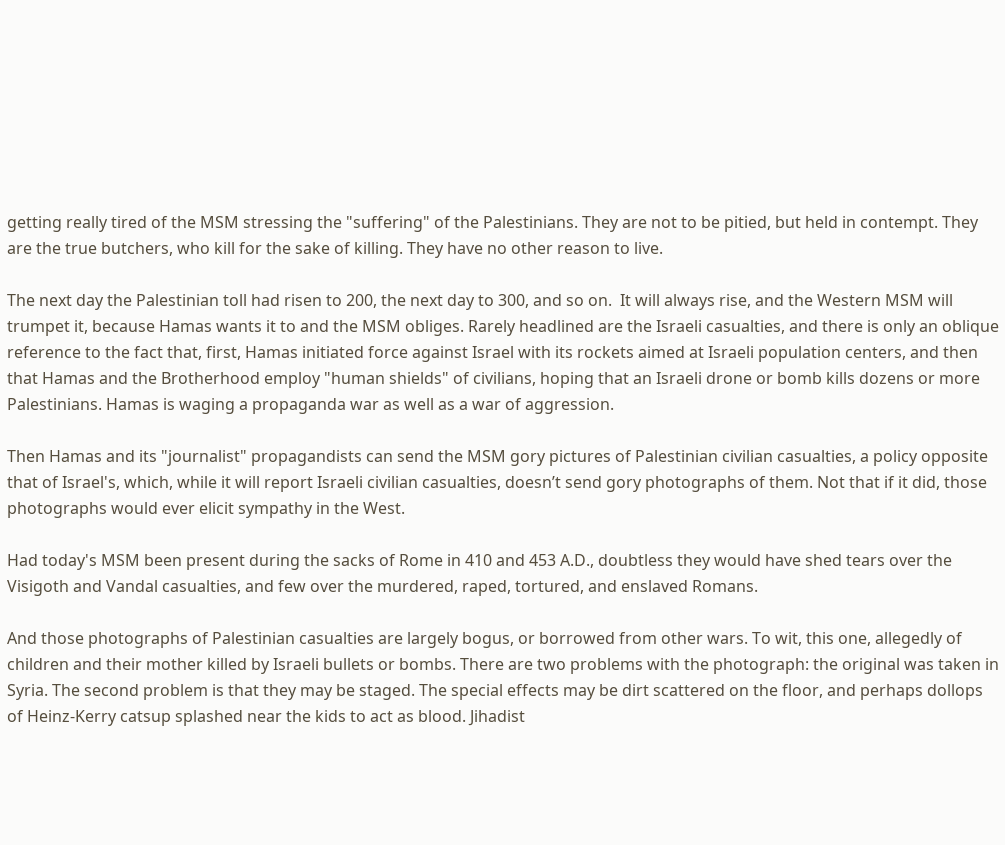getting really tired of the MSM stressing the "suffering" of the Palestinians. They are not to be pitied, but held in contempt. They are the true butchers, who kill for the sake of killing. They have no other reason to live.

The next day the Palestinian toll had risen to 200, the next day to 300, and so on.  It will always rise, and the Western MSM will trumpet it, because Hamas wants it to and the MSM obliges. Rarely headlined are the Israeli casualties, and there is only an oblique reference to the fact that, first, Hamas initiated force against Israel with its rockets aimed at Israeli population centers, and then that Hamas and the Brotherhood employ "human shields" of civilians, hoping that an Israeli drone or bomb kills dozens or more Palestinians. Hamas is waging a propaganda war as well as a war of aggression.

Then Hamas and its "journalist" propagandists can send the MSM gory pictures of Palestinian civilian casualties, a policy opposite that of Israel's, which, while it will report Israeli civilian casualties, doesn’t send gory photographs of them. Not that if it did, those photographs would ever elicit sympathy in the West.

Had today's MSM been present during the sacks of Rome in 410 and 453 A.D., doubtless they would have shed tears over the Visigoth and Vandal casualties, and few over the murdered, raped, tortured, and enslaved Romans.

And those photographs of Palestinian casualties are largely bogus, or borrowed from other wars. To wit, this one, allegedly of children and their mother killed by Israeli bullets or bombs. There are two problems with the photograph: the original was taken in Syria. The second problem is that they may be staged. The special effects may be dirt scattered on the floor, and perhaps dollops of Heinz-Kerry catsup splashed near the kids to act as blood. Jihadist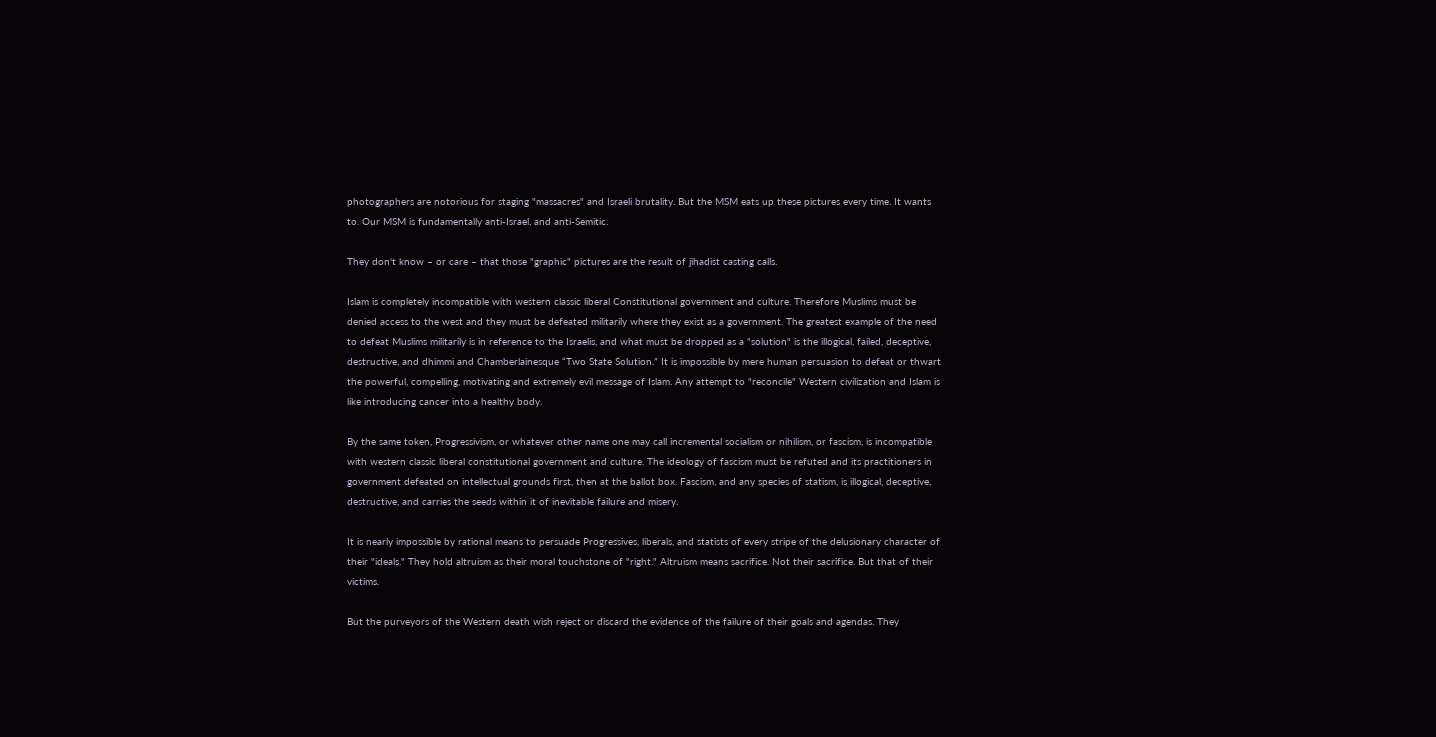photographers are notorious for staging "massacres" and Israeli brutality. But the MSM eats up these pictures every time. It wants to. Our MSM is fundamentally anti-Israel, and anti-Semitic.

They don't know – or care – that those "graphic" pictures are the result of jihadist casting calls.

Islam is completely incompatible with western classic liberal Constitutional government and culture. Therefore Muslims must be denied access to the west and they must be defeated militarily where they exist as a government. The greatest example of the need to defeat Muslims militarily is in reference to the Israelis, and what must be dropped as a "solution" is the illogical, failed, deceptive, destructive, and dhimmi and Chamberlainesque “Two State Solution.” It is impossible by mere human persuasion to defeat or thwart the powerful, compelling, motivating and extremely evil message of Islam. Any attempt to "reconcile" Western civilization and Islam is like introducing cancer into a healthy body.

By the same token, Progressivism, or whatever other name one may call incremental socialism or nihilism, or fascism, is incompatible with western classic liberal constitutional government and culture. The ideology of fascism must be refuted and its practitioners in government defeated on intellectual grounds first, then at the ballot box. Fascism, and any species of statism, is illogical, deceptive, destructive, and carries the seeds within it of inevitable failure and misery.

It is nearly impossible by rational means to persuade Progressives, liberals, and statists of every stripe of the delusionary character of their "ideals." They hold altruism as their moral touchstone of "right." Altruism means sacrifice. Not their sacrifice. But that of their victims.

But the purveyors of the Western death wish reject or discard the evidence of the failure of their goals and agendas. They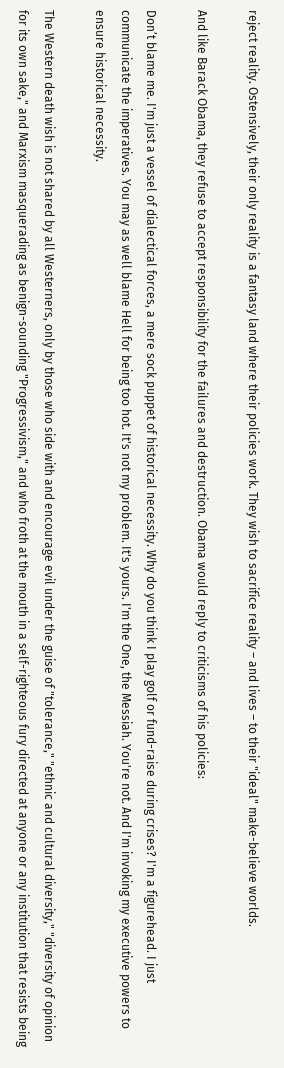reject reality. Ostensively, their only reality is a fantasy land where their policies work. They wish to sacrifice reality – and lives – to their "ideal" make-believe worlds.

And like Barack Obama, they refuse to accept responsibility for the failures and destruction. Obama would reply to criticisms of his policies:

Don’t blame me. I'm just a vessel of dialectical forces, a mere sock puppet of historical necessity. Why do you think I play golf or fund-raise during crises? I'm a figurehead. I just communicate the imperatives. You may as well blame Hell for being too hot. It's not my problem. It's yours. I'm the One, the Messiah. You're not. And I'm invoking my executive powers to ensure historical necessity.

The Western death wish is not shared by all Westerners, only by those who side with and encourage evil under the guise of "tolerance," "ethnic and cultural diversity," "diversity of opinion for its own sake," and Marxism masquerading as benign-sounding "Progressivism," and who froth at the mouth in a self-righteous fury directed at anyone or any institution that resists being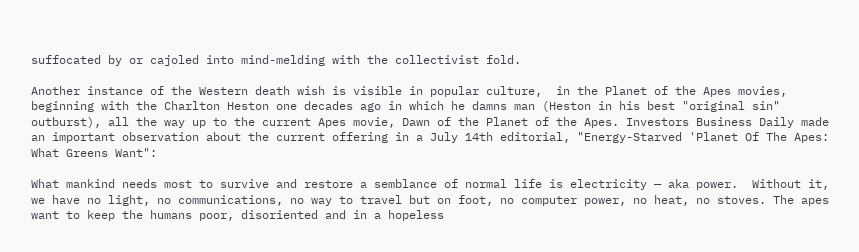suffocated by or cajoled into mind-melding with the collectivist fold.

Another instance of the Western death wish is visible in popular culture,  in the Planet of the Apes movies, beginning with the Charlton Heston one decades ago in which he damns man (Heston in his best "original sin" outburst), all the way up to the current Apes movie, Dawn of the Planet of the Apes. Investors Business Daily made an important observation about the current offering in a July 14th editorial, "Energy-Starved 'Planet Of The Apes: What Greens Want":

What mankind needs most to survive and restore a semblance of normal life is electricity — aka power.  Without it, we have no light, no communications, no way to travel but on foot, no computer power, no heat, no stoves. The apes want to keep the humans poor, disoriented and in a hopeless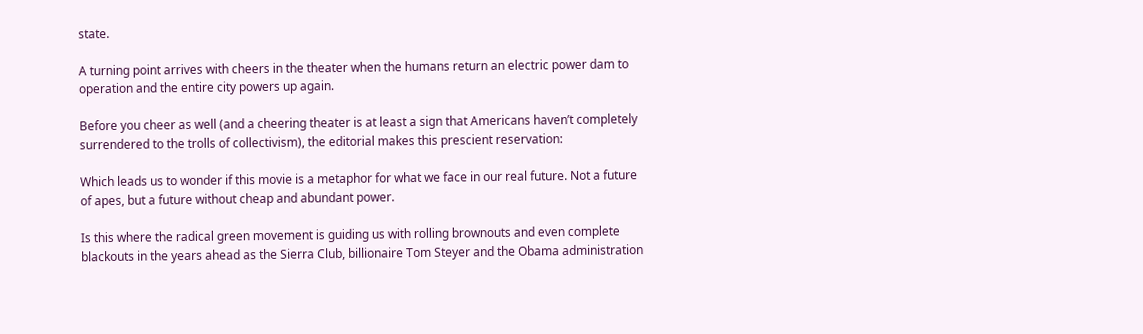state.

A turning point arrives with cheers in the theater when the humans return an electric power dam to operation and the entire city powers up again.

Before you cheer as well (and a cheering theater is at least a sign that Americans haven’t completely surrendered to the trolls of collectivism), the editorial makes this prescient reservation:

Which leads us to wonder if this movie is a metaphor for what we face in our real future. Not a future of apes, but a future without cheap and abundant power.

Is this where the radical green movement is guiding us with rolling brownouts and even complete blackouts in the years ahead as the Sierra Club, billionaire Tom Steyer and the Obama administration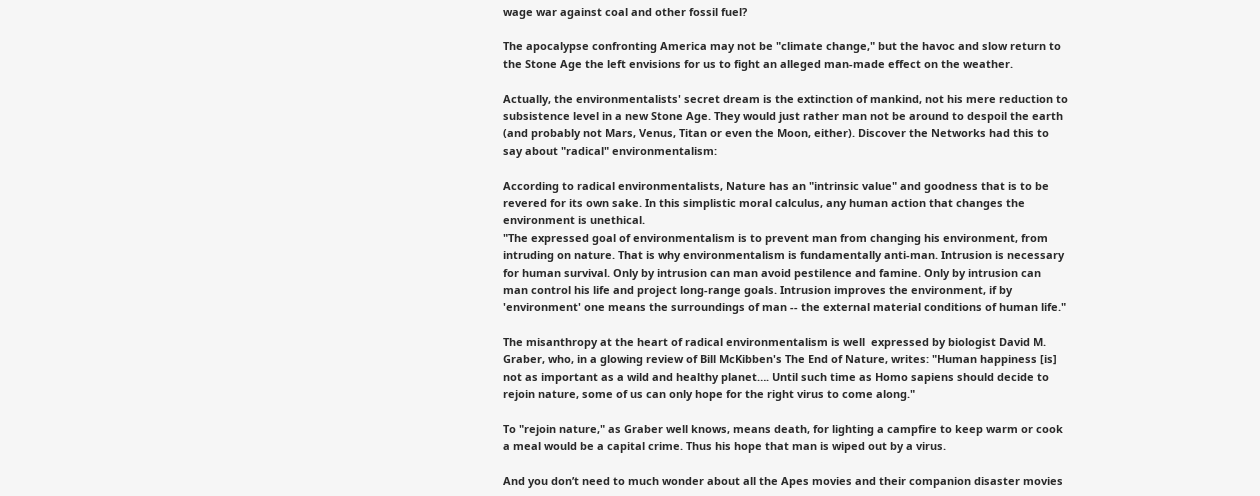wage war against coal and other fossil fuel?

The apocalypse confronting America may not be "climate change," but the havoc and slow return to the Stone Age the left envisions for us to fight an alleged man-made effect on the weather.

Actually, the environmentalists' secret dream is the extinction of mankind, not his mere reduction to subsistence level in a new Stone Age. They would just rather man not be around to despoil the earth (and probably not Mars, Venus, Titan or even the Moon, either). Discover the Networks had this to say about "radical" environmentalism:

According to radical environmentalists, Nature has an "intrinsic value" and goodness that is to be revered for its own sake. In this simplistic moral calculus, any human action that changes the environment is unethical.
"The expressed goal of environmentalism is to prevent man from changing his environment, from intruding on nature. That is why environmentalism is fundamentally anti-man. Intrusion is necessary for human survival. Only by intrusion can man avoid pestilence and famine. Only by intrusion can man control his life and project long-range goals. Intrusion improves the environment, if by 'environment' one means the surroundings of man -- the external material conditions of human life."

The misanthropy at the heart of radical environmentalism is well  expressed by biologist David M. Graber, who, in a glowing review of Bill McKibben's The End of Nature, writes: "Human happiness [is] not as important as a wild and healthy planet…. Until such time as Homo sapiens should decide to rejoin nature, some of us can only hope for the right virus to come along."

To "rejoin nature," as Graber well knows, means death, for lighting a campfire to keep warm or cook a meal would be a capital crime. Thus his hope that man is wiped out by a virus.

And you don’t need to much wonder about all the Apes movies and their companion disaster movies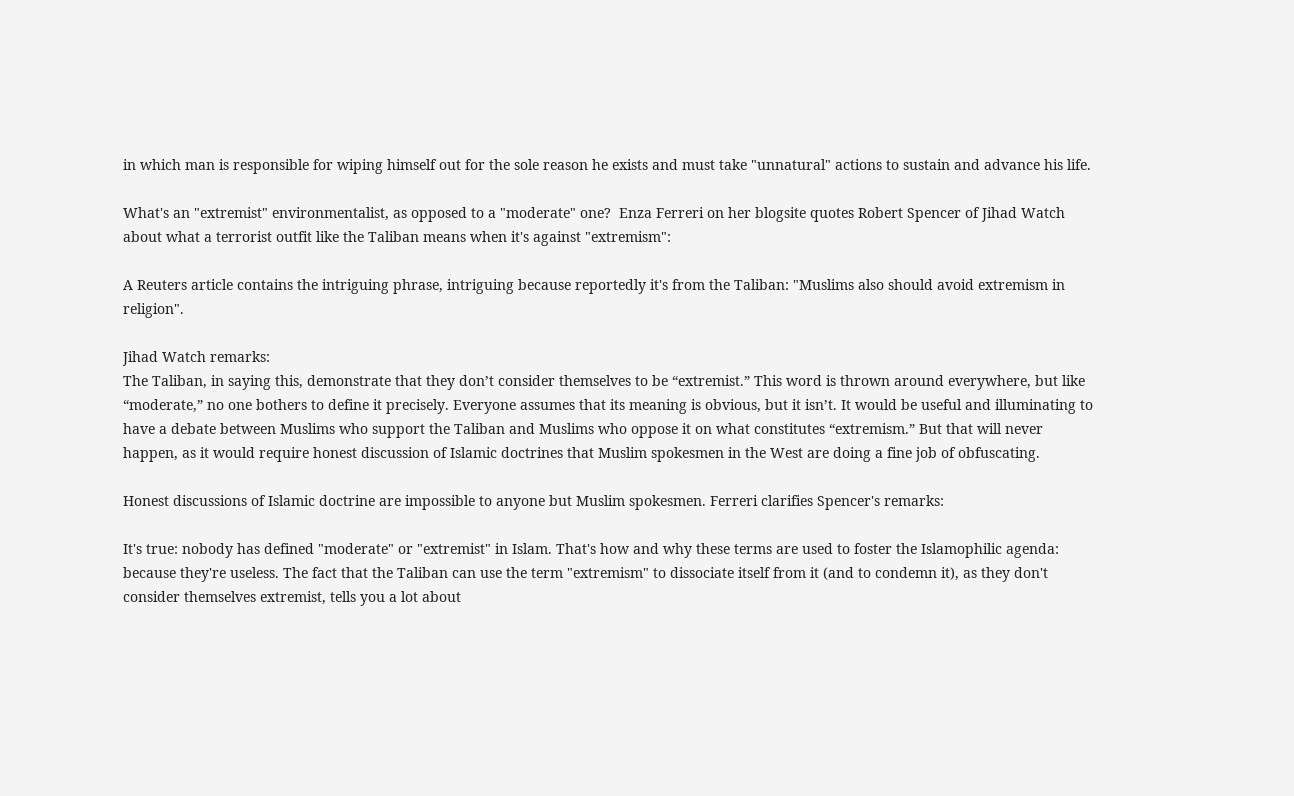in which man is responsible for wiping himself out for the sole reason he exists and must take "unnatural" actions to sustain and advance his life.

What's an "extremist" environmentalist, as opposed to a "moderate" one?  Enza Ferreri on her blogsite quotes Robert Spencer of Jihad Watch about what a terrorist outfit like the Taliban means when it's against "extremism":

A Reuters article contains the intriguing phrase, intriguing because reportedly it's from the Taliban: "Muslims also should avoid extremism in religion".

Jihad Watch remarks:
The Taliban, in saying this, demonstrate that they don’t consider themselves to be “extremist.” This word is thrown around everywhere, but like “moderate,” no one bothers to define it precisely. Everyone assumes that its meaning is obvious, but it isn’t. It would be useful and illuminating to have a debate between Muslims who support the Taliban and Muslims who oppose it on what constitutes “extremism.” But that will never happen, as it would require honest discussion of Islamic doctrines that Muslim spokesmen in the West are doing a fine job of obfuscating.

Honest discussions of Islamic doctrine are impossible to anyone but Muslim spokesmen. Ferreri clarifies Spencer's remarks:

It's true: nobody has defined "moderate" or "extremist" in Islam. That's how and why these terms are used to foster the Islamophilic agenda: because they're useless. The fact that the Taliban can use the term "extremism" to dissociate itself from it (and to condemn it), as they don't consider themselves extremist, tells you a lot about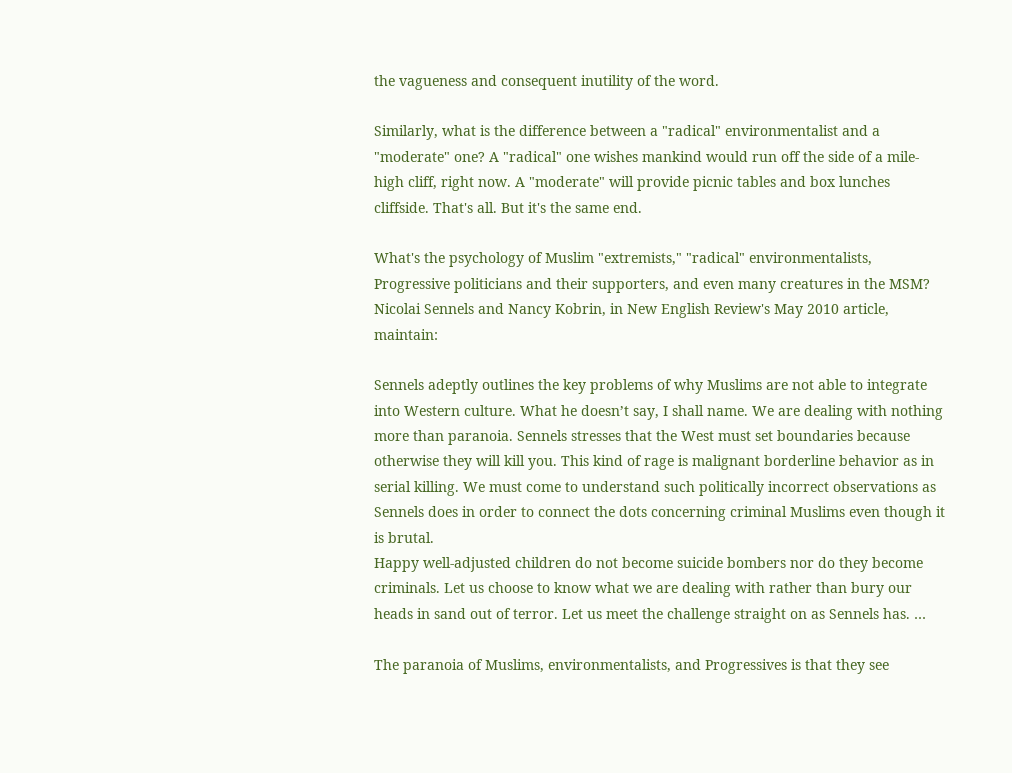the vagueness and consequent inutility of the word.

Similarly, what is the difference between a "radical" environmentalist and a "moderate" one? A "radical" one wishes mankind would run off the side of a mile-high cliff, right now. A "moderate" will provide picnic tables and box lunches cliffside. That's all. But it's the same end.

What's the psychology of Muslim "extremists," "radical" environmentalists, Progressive politicians and their supporters, and even many creatures in the MSM? Nicolai Sennels and Nancy Kobrin, in New English Review's May 2010 article, maintain:

Sennels adeptly outlines the key problems of why Muslims are not able to integrate into Western culture. What he doesn’t say, I shall name. We are dealing with nothing more than paranoia. Sennels stresses that the West must set boundaries because otherwise they will kill you. This kind of rage is malignant borderline behavior as in serial killing. We must come to understand such politically incorrect observations as Sennels does in order to connect the dots concerning criminal Muslims even though it is brutal.
Happy well-adjusted children do not become suicide bombers nor do they become criminals. Let us choose to know what we are dealing with rather than bury our heads in sand out of terror. Let us meet the challenge straight on as Sennels has. …

The paranoia of Muslims, environmentalists, and Progressives is that they see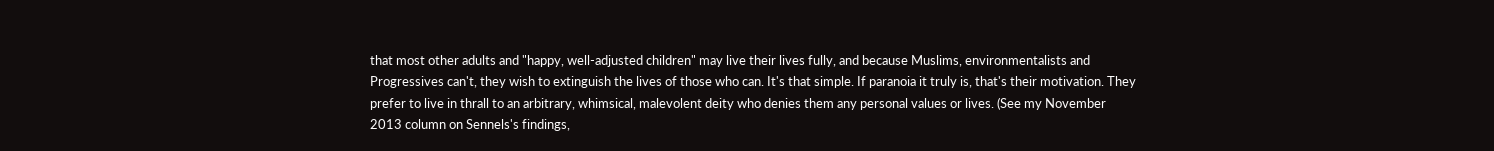that most other adults and "happy, well-adjusted children" may live their lives fully, and because Muslims, environmentalists and Progressives can't, they wish to extinguish the lives of those who can. It's that simple. If paranoia it truly is, that's their motivation. They prefer to live in thrall to an arbitrary, whimsical, malevolent deity who denies them any personal values or lives. (See my November 2013 column on Sennels's findings,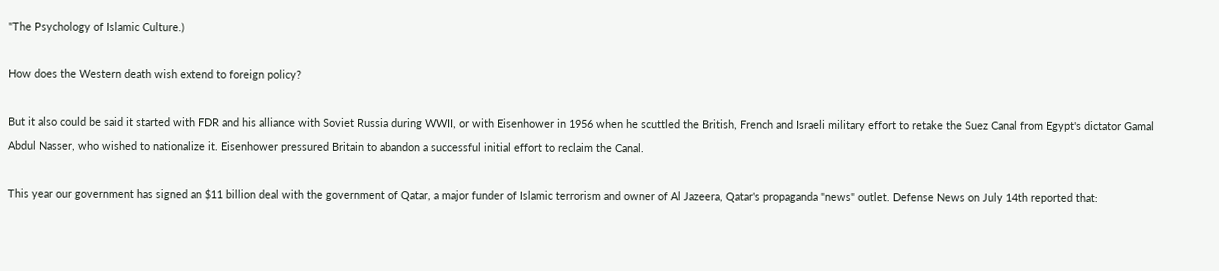"The Psychology of Islamic Culture.)

How does the Western death wish extend to foreign policy?

But it also could be said it started with FDR and his alliance with Soviet Russia during WWII, or with Eisenhower in 1956 when he scuttled the British, French and Israeli military effort to retake the Suez Canal from Egypt's dictator Gamal Abdul Nasser, who wished to nationalize it. Eisenhower pressured Britain to abandon a successful initial effort to reclaim the Canal.

This year our government has signed an $11 billion deal with the government of Qatar, a major funder of Islamic terrorism and owner of Al Jazeera, Qatar's propaganda "news" outlet. Defense News on July 14th reported that: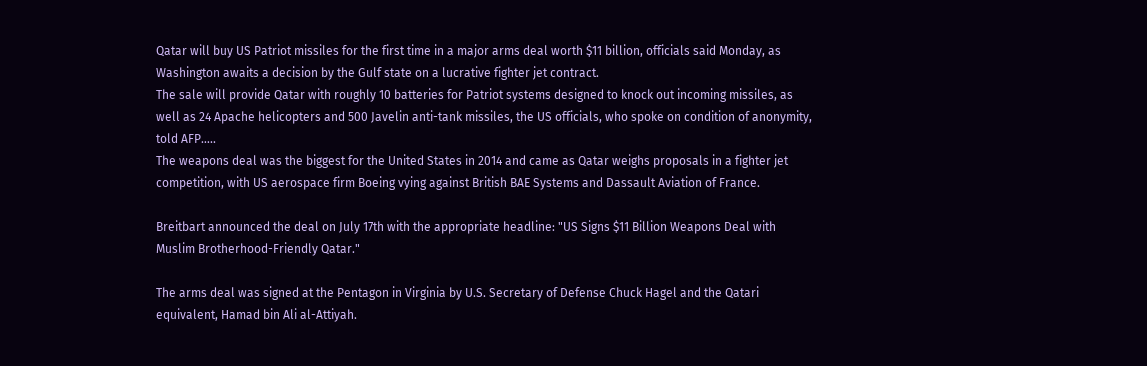Qatar will buy US Patriot missiles for the first time in a major arms deal worth $11 billion, officials said Monday, as Washington awaits a decision by the Gulf state on a lucrative fighter jet contract.
The sale will provide Qatar with roughly 10 batteries for Patriot systems designed to knock out incoming missiles, as well as 24 Apache helicopters and 500 Javelin anti-tank missiles, the US officials, who spoke on condition of anonymity, told AFP…..
The weapons deal was the biggest for the United States in 2014 and came as Qatar weighs proposals in a fighter jet competition, with US aerospace firm Boeing vying against British BAE Systems and Dassault Aviation of France.

Breitbart announced the deal on July 17th with the appropriate headline: "US Signs $11 Billion Weapons Deal with Muslim Brotherhood-Friendly Qatar."

The arms deal was signed at the Pentagon in Virginia by U.S. Secretary of Defense Chuck Hagel and the Qatari equivalent, Hamad bin Ali al-Attiyah.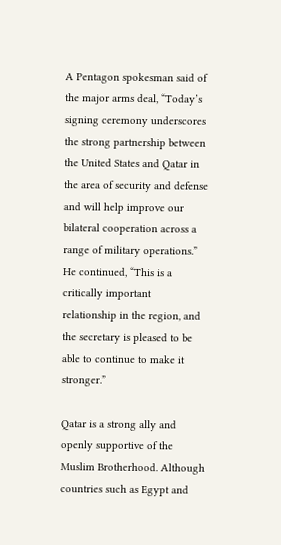A Pentagon spokesman said of the major arms deal, “Today’s signing ceremony underscores the strong partnership between the United States and Qatar in the area of security and defense and will help improve our bilateral cooperation across a range of military operations.” He continued, “This is a critically important relationship in the region, and the secretary is pleased to be able to continue to make it stronger.”

Qatar is a strong ally and openly supportive of the Muslim Brotherhood. Although countries such as Egypt and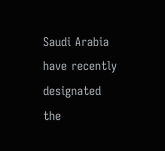Saudi Arabia have recently designated the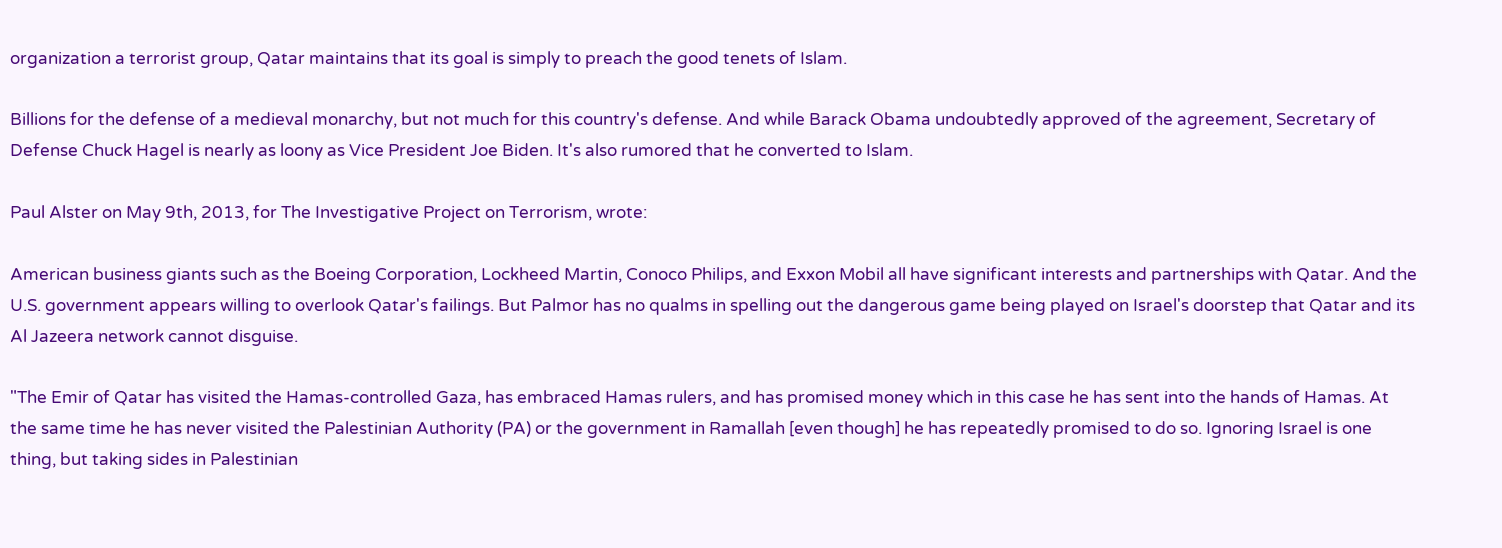organization a terrorist group, Qatar maintains that its goal is simply to preach the good tenets of Islam.

Billions for the defense of a medieval monarchy, but not much for this country's defense. And while Barack Obama undoubtedly approved of the agreement, Secretary of Defense Chuck Hagel is nearly as loony as Vice President Joe Biden. It's also rumored that he converted to Islam.

Paul Alster on May 9th, 2013, for The Investigative Project on Terrorism, wrote:

American business giants such as the Boeing Corporation, Lockheed Martin, Conoco Philips, and Exxon Mobil all have significant interests and partnerships with Qatar. And the U.S. government appears willing to overlook Qatar's failings. But Palmor has no qualms in spelling out the dangerous game being played on Israel's doorstep that Qatar and its Al Jazeera network cannot disguise.

"The Emir of Qatar has visited the Hamas-controlled Gaza, has embraced Hamas rulers, and has promised money which in this case he has sent into the hands of Hamas. At the same time he has never visited the Palestinian Authority (PA) or the government in Ramallah [even though] he has repeatedly promised to do so. Ignoring Israel is one thing, but taking sides in Palestinian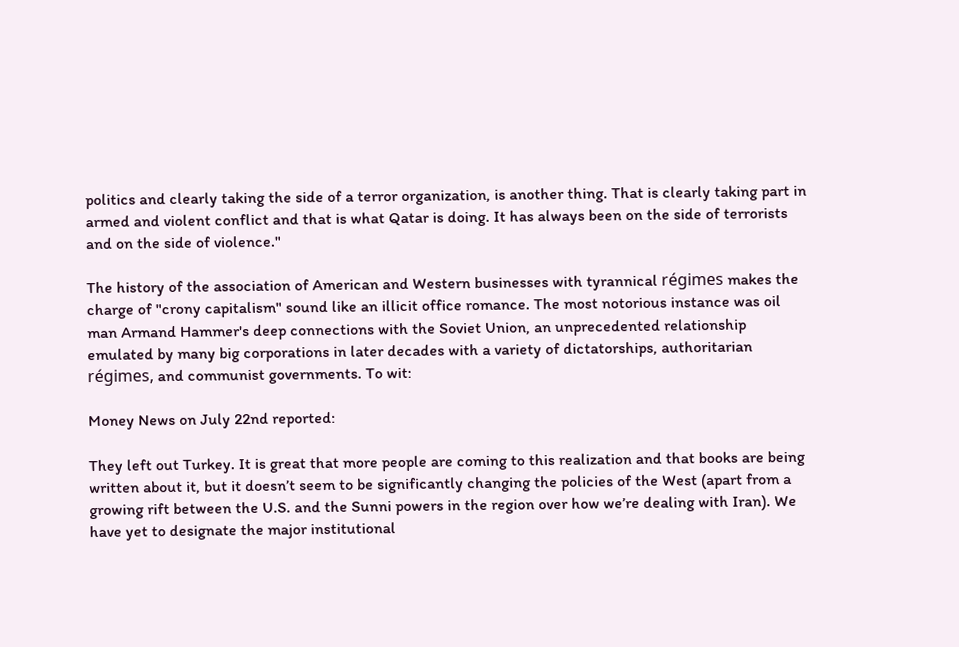politics and clearly taking the side of a terror organization, is another thing. That is clearly taking part in armed and violent conflict and that is what Qatar is doing. It has always been on the side of terrorists and on the side of violence."

The history of the association of American and Western businesses with tyrannical régimes makes the charge of "crony capitalism" sound like an illicit office romance. The most notorious instance was oil man Armand Hammer's deep connections with the Soviet Union, an unprecedented relationship emulated by many big corporations in later decades with a variety of dictatorships, authoritarian régimes, and communist governments. To wit:

Money News on July 22nd reported:

They left out Turkey. It is great that more people are coming to this realization and that books are being written about it, but it doesn’t seem to be significantly changing the policies of the West (apart from a growing rift between the U.S. and the Sunni powers in the region over how we’re dealing with Iran). We have yet to designate the major institutional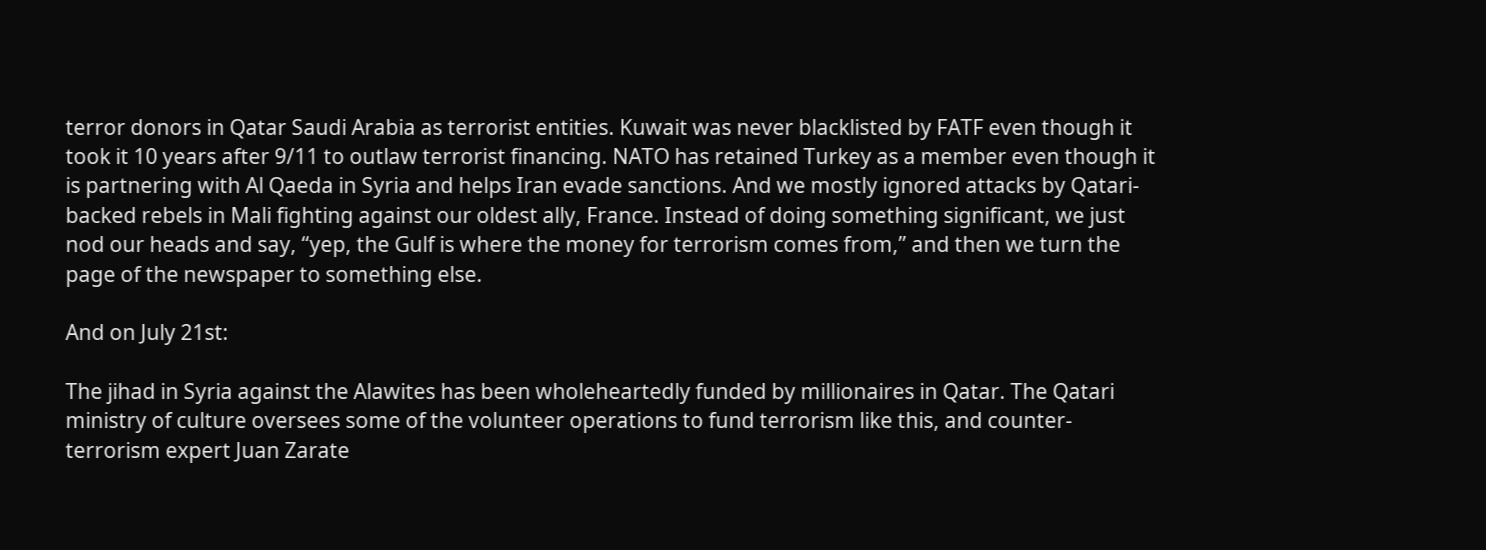terror donors in Qatar Saudi Arabia as terrorist entities. Kuwait was never blacklisted by FATF even though it took it 10 years after 9/11 to outlaw terrorist financing. NATO has retained Turkey as a member even though it is partnering with Al Qaeda in Syria and helps Iran evade sanctions. And we mostly ignored attacks by Qatari-backed rebels in Mali fighting against our oldest ally, France. Instead of doing something significant, we just nod our heads and say, “yep, the Gulf is where the money for terrorism comes from,” and then we turn the page of the newspaper to something else.

And on July 21st:

The jihad in Syria against the Alawites has been wholeheartedly funded by millionaires in Qatar. The Qatari ministry of culture oversees some of the volunteer operations to fund terrorism like this, and counter-terrorism expert Juan Zarate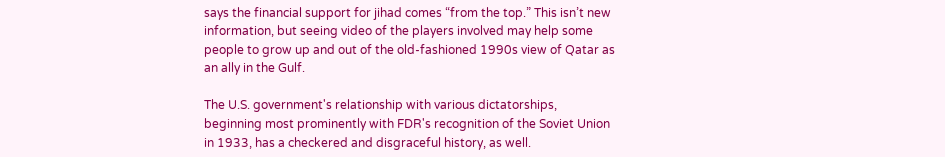says the financial support for jihad comes “from the top.” This isn’t new information, but seeing video of the players involved may help some people to grow up and out of the old-fashioned 1990s view of Qatar as an ally in the Gulf.

The U.S. government's relationship with various dictatorships, beginning most prominently with FDR's recognition of the Soviet Union in 1933, has a checkered and disgraceful history, as well.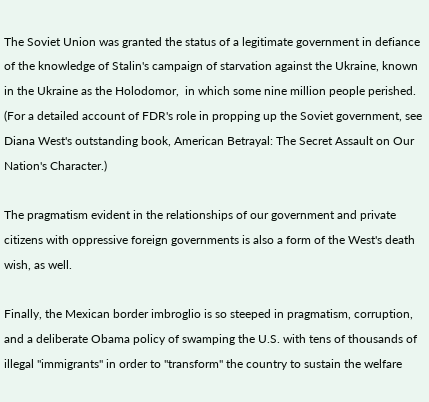The Soviet Union was granted the status of a legitimate government in defiance of the knowledge of Stalin's campaign of starvation against the Ukraine, known in the Ukraine as the Holodomor,  in which some nine million people perished. (For a detailed account of FDR's role in propping up the Soviet government, see Diana West's outstanding book, American Betrayal: The Secret Assault on Our Nation's Character.)

The pragmatism evident in the relationships of our government and private citizens with oppressive foreign governments is also a form of the West's death wish, as well.

Finally, the Mexican border imbroglio is so steeped in pragmatism, corruption, and a deliberate Obama policy of swamping the U.S. with tens of thousands of illegal "immigrants" in order to "transform" the country to sustain the welfare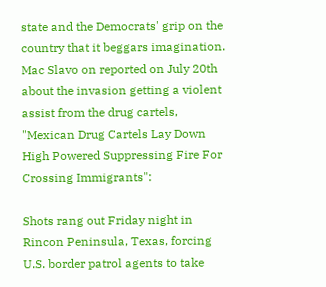state and the Democrats' grip on the country that it beggars imagination. Mac Slavo on reported on July 20th about the invasion getting a violent assist from the drug cartels, "Mexican Drug Cartels Lay Down High Powered Suppressing Fire For Crossing Immigrants":

Shots rang out Friday night in Rincon Peninsula, Texas, forcing U.S. border patrol agents to take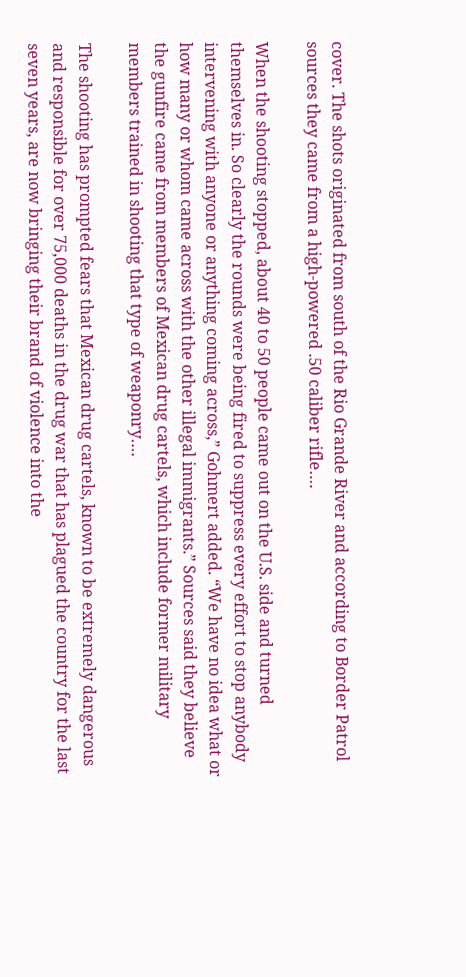cover. The shots originated from south of the Rio Grande River and according to Border Patrol sources they came from a high-powered .50 caliber rifle….

When the shooting stopped, about 40 to 50 people came out on the U.S. side and turned themselves in. So clearly the rounds were being fired to suppress every effort to stop anybody intervening with anyone or anything coming across,” Gohmert added. “We have no idea what or how many or whom came across with the other illegal immigrants.” Sources said they believe the gunfire came from members of Mexican drug cartels, which include former military members trained in shooting that type of weaponry….

The shooting has prompted fears that Mexican drug cartels, known to be extremely dangerous and responsible for over 75,000 deaths in the drug war that has plagued the country for the last seven years, are now bringing their brand of violence into the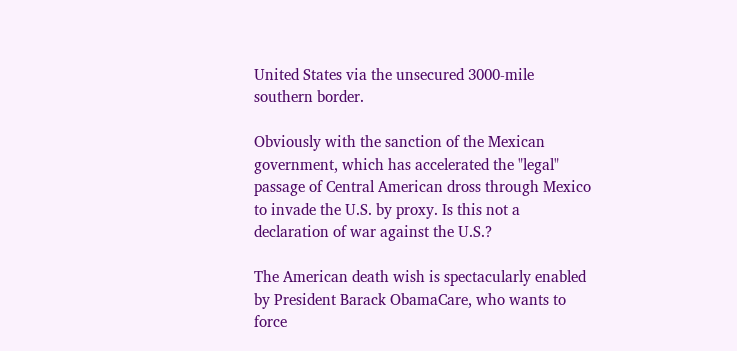United States via the unsecured 3000-mile southern border.

Obviously with the sanction of the Mexican government, which has accelerated the "legal" passage of Central American dross through Mexico to invade the U.S. by proxy. Is this not a declaration of war against the U.S.?

The American death wish is spectacularly enabled by President Barack ObamaCare, who wants to force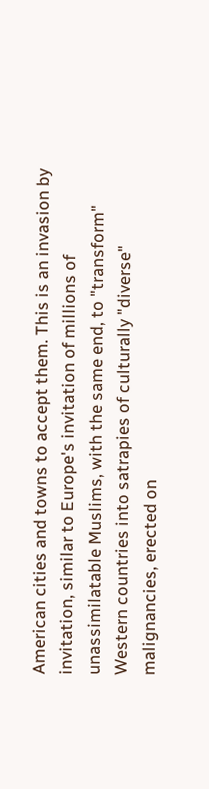American cities and towns to accept them. This is an invasion by invitation, similar to Europe's invitation of millions of unassimilatable Muslims, with the same end, to "transform" Western countries into satrapies of culturally "diverse" malignancies, erected on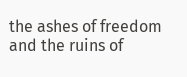the ashes of freedom and the ruins of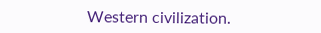Western civilization.